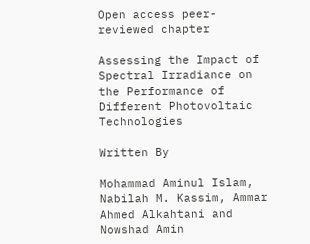Open access peer-reviewed chapter

Assessing the Impact of Spectral Irradiance on the Performance of Different Photovoltaic Technologies

Written By

Mohammad Aminul Islam, Nabilah M. Kassim, Ammar Ahmed Alkahtani and Nowshad Amin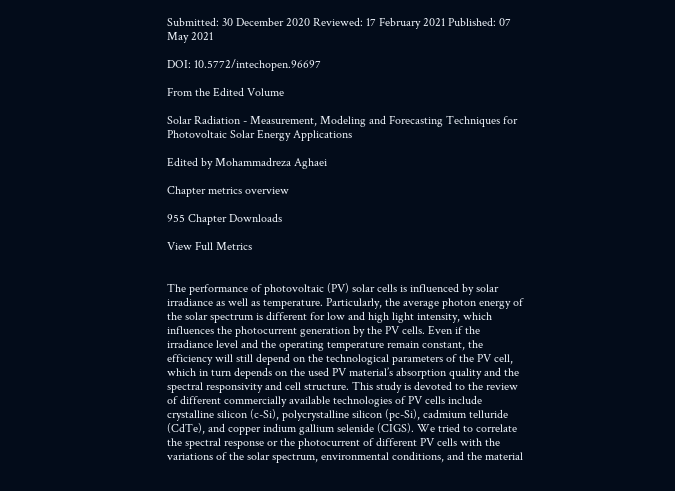Submitted: 30 December 2020 Reviewed: 17 February 2021 Published: 07 May 2021

DOI: 10.5772/intechopen.96697

From the Edited Volume

Solar Radiation - Measurement, Modeling and Forecasting Techniques for Photovoltaic Solar Energy Applications

Edited by Mohammadreza Aghaei

Chapter metrics overview

955 Chapter Downloads

View Full Metrics


The performance of photovoltaic (PV) solar cells is influenced by solar irradiance as well as temperature. Particularly, the average photon energy of the solar spectrum is different for low and high light intensity, which influences the photocurrent generation by the PV cells. Even if the irradiance level and the operating temperature remain constant, the efficiency will still depend on the technological parameters of the PV cell, which in turn depends on the used PV material’s absorption quality and the spectral responsivity and cell structure. This study is devoted to the review of different commercially available technologies of PV cells include crystalline silicon (c-Si), polycrystalline silicon (pc-Si), cadmium telluride (CdTe), and copper indium gallium selenide (CIGS). We tried to correlate the spectral response or the photocurrent of different PV cells with the variations of the solar spectrum, environmental conditions, and the material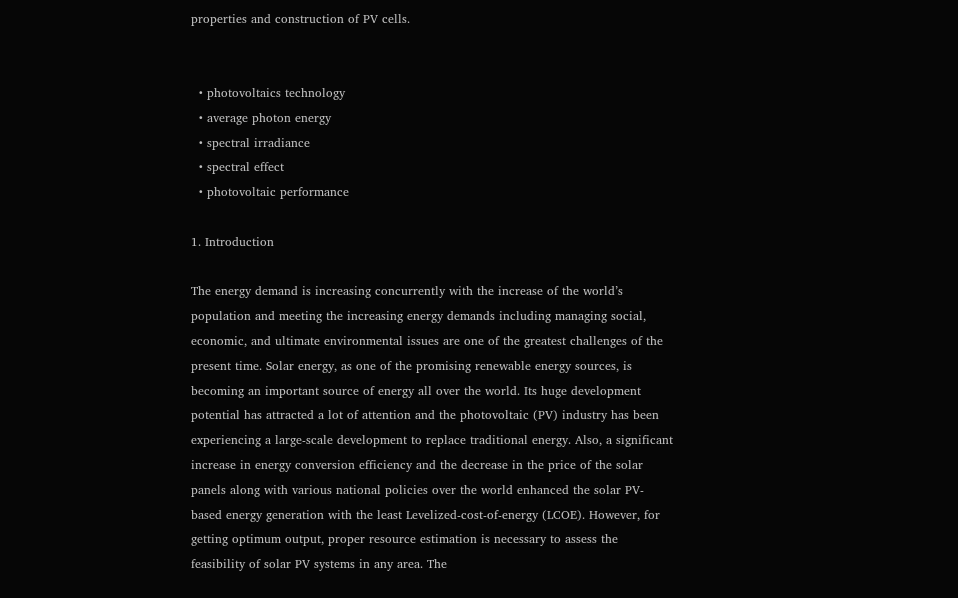properties and construction of PV cells.


  • photovoltaics technology
  • average photon energy
  • spectral irradiance
  • spectral effect
  • photovoltaic performance

1. Introduction

The energy demand is increasing concurrently with the increase of the world’s population and meeting the increasing energy demands including managing social, economic, and ultimate environmental issues are one of the greatest challenges of the present time. Solar energy, as one of the promising renewable energy sources, is becoming an important source of energy all over the world. Its huge development potential has attracted a lot of attention and the photovoltaic (PV) industry has been experiencing a large-scale development to replace traditional energy. Also, a significant increase in energy conversion efficiency and the decrease in the price of the solar panels along with various national policies over the world enhanced the solar PV-based energy generation with the least Levelized-cost-of-energy (LCOE). However, for getting optimum output, proper resource estimation is necessary to assess the feasibility of solar PV systems in any area. The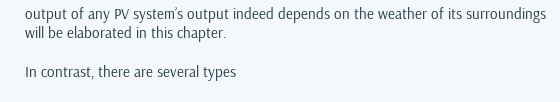output of any PV system’s output indeed depends on the weather of its surroundings will be elaborated in this chapter.

In contrast, there are several types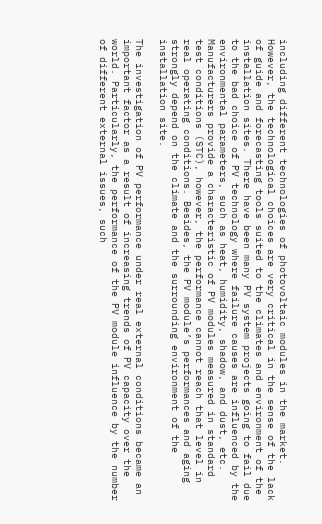including different technologies of photovoltaic modules in the market. However, the technological choices are very critical in the sense of the lack of guide and forecasting tools suited to the climates and environment of the installation sites. There have been many PV system projects going to fail due to the bad choice of PV technology where failure causes are influenced by the environmental parameters, such as heat, humidity, shadow, and dust, etc. Manufacturers provide a characteristic of PV modules measured in standard test conditions (STC), however, the performance cannot reach that level in real operating conditions. Besides, the PV module’s performances and aging strongly depend on the climate and the surrounding environment of the installation site.

The investigation of PV performance under real external conditions became an important factor as a result of increasing trends of PV capacity over the world. Particularly, the performance of the PV module influence by the number of different external issues, such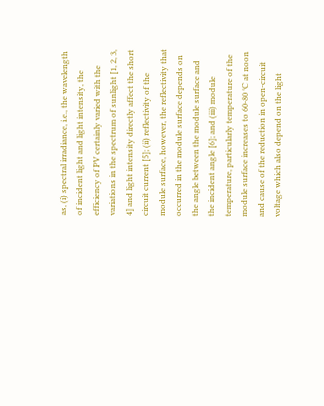as, (i) spectral irradiance, i.e., the wavelength of incident light and light intensity, the efficiency of PV certainly varied with the variations in the spectrum of sunlight [1, 2, 3, 4] and light intensity directly affect the short circuit current [5]; (ii) reflectivity of the module surface, however, the reflectivity that occurred in the module surface depends on the angle between the module surface and the incident angle [6]; and (iii) module temperature, particularly temperature of the module surface increases to 60-80 °C at noon and cause of the reduction in open-circuit voltage which also depend on the light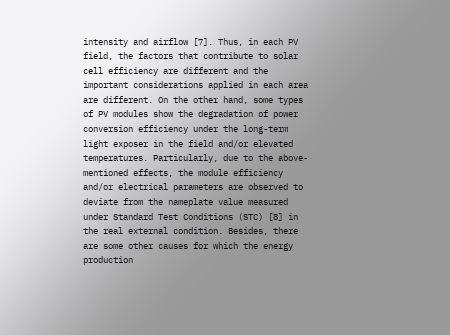intensity and airflow [7]. Thus, in each PV field, the factors that contribute to solar cell efficiency are different and the important considerations applied in each area are different. On the other hand, some types of PV modules show the degradation of power conversion efficiency under the long-term light exposer in the field and/or elevated temperatures. Particularly, due to the above-mentioned effects, the module efficiency and/or electrical parameters are observed to deviate from the nameplate value measured under Standard Test Conditions (STC) [8] in the real external condition. Besides, there are some other causes for which the energy production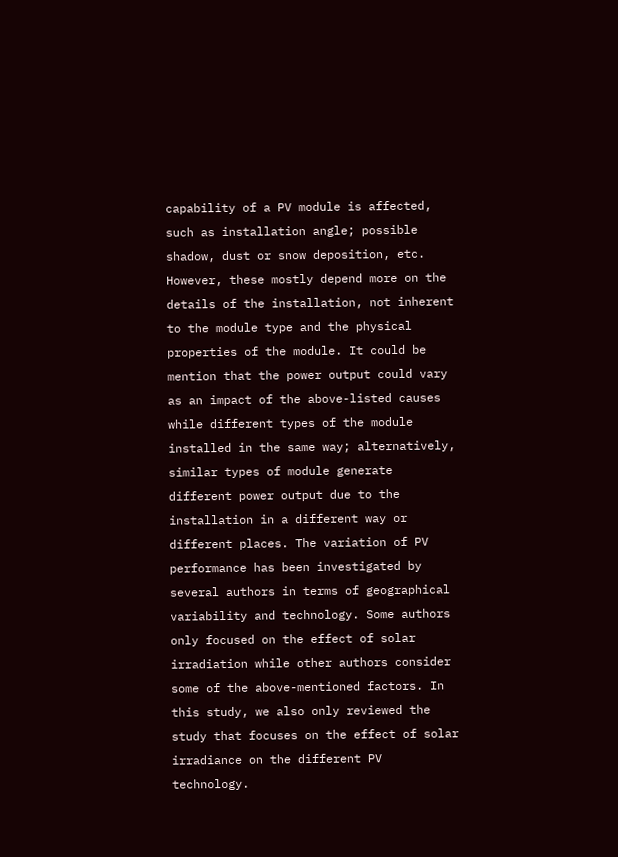capability of a PV module is affected, such as installation angle; possible shadow, dust or snow deposition, etc. However, these mostly depend more on the details of the installation, not inherent to the module type and the physical properties of the module. It could be mention that the power output could vary as an impact of the above-listed causes while different types of the module installed in the same way; alternatively, similar types of module generate different power output due to the installation in a different way or different places. The variation of PV performance has been investigated by several authors in terms of geographical variability and technology. Some authors only focused on the effect of solar irradiation while other authors consider some of the above-mentioned factors. In this study, we also only reviewed the study that focuses on the effect of solar irradiance on the different PV technology.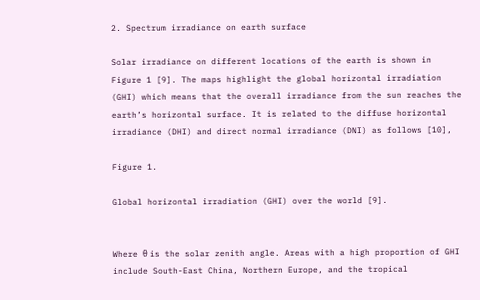2. Spectrum irradiance on earth surface

Solar irradiance on different locations of the earth is shown in Figure 1 [9]. The maps highlight the global horizontal irradiation (GHI) which means that the overall irradiance from the sun reaches the earth’s horizontal surface. It is related to the diffuse horizontal irradiance (DHI) and direct normal irradiance (DNI) as follows [10],

Figure 1.

Global horizontal irradiation (GHI) over the world [9].


Where θ is the solar zenith angle. Areas with a high proportion of GHI include South-East China, Northern Europe, and the tropical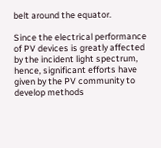belt around the equator.

Since the electrical performance of PV devices is greatly affected by the incident light spectrum, hence, significant efforts have given by the PV community to develop methods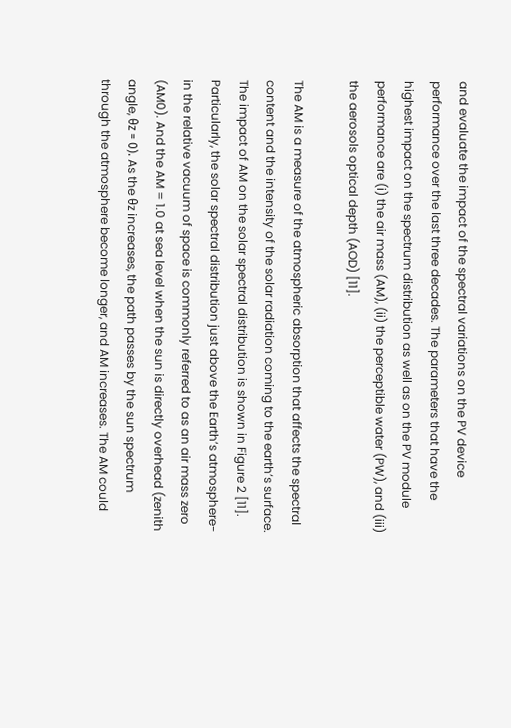and evaluate the impact of the spectral variations on the PV device performance over the last three decades. The parameters that have the highest impact on the spectrum distribution as well as on the PV module performance are (i) the air mass (AM), (ii) the perceptible water (PW), and (iii) the aerosols optical depth (AOD) [11].

The AM is a measure of the atmospheric absorption that affects the spectral content and the intensity of the solar radiation coming to the earth’s surface. The impact of AM on the solar spectral distribution is shown in Figure 2 [11]. Particularly, the solar spectral distribution just above the Earth’s atmosphere-in the relative vacuum of space is commonly referred to as an air mass zero (AM0). And the AM = 1.0 at sea level when the sun is directly overhead (zenith angle, θz = 0). As the θz increases, the path passes by the sun spectrum through the atmosphere become longer, and AM increases. The AM could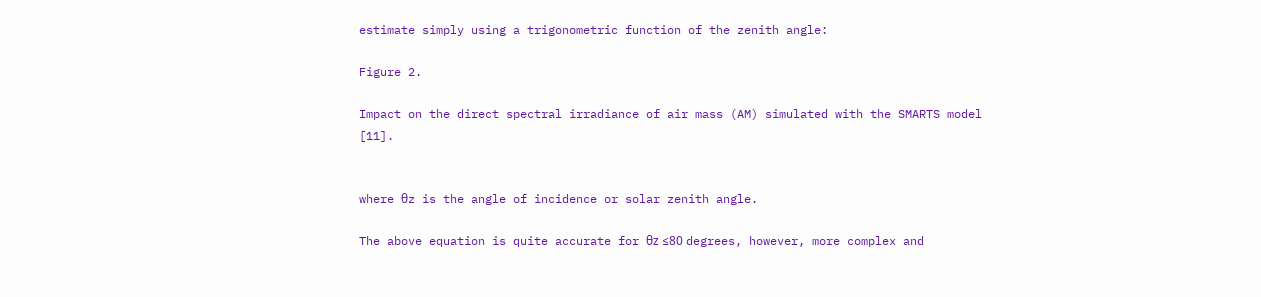estimate simply using a trigonometric function of the zenith angle:

Figure 2.

Impact on the direct spectral irradiance of air mass (AM) simulated with the SMARTS model [11].


where θz is the angle of incidence or solar zenith angle.

The above equation is quite accurate for θz ≤80 degrees, however, more complex and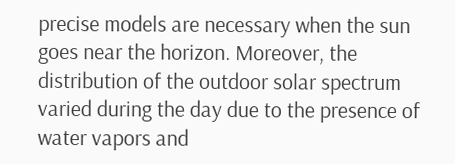precise models are necessary when the sun goes near the horizon. Moreover, the distribution of the outdoor solar spectrum varied during the day due to the presence of water vapors and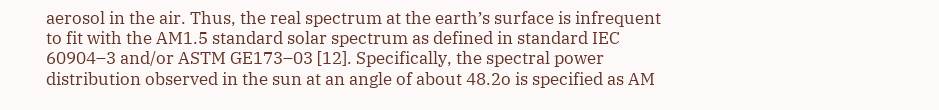aerosol in the air. Thus, the real spectrum at the earth’s surface is infrequent to fit with the AM1.5 standard solar spectrum as defined in standard IEC 60904–3 and/or ASTM GE173–03 [12]. Specifically, the spectral power distribution observed in the sun at an angle of about 48.2o is specified as AM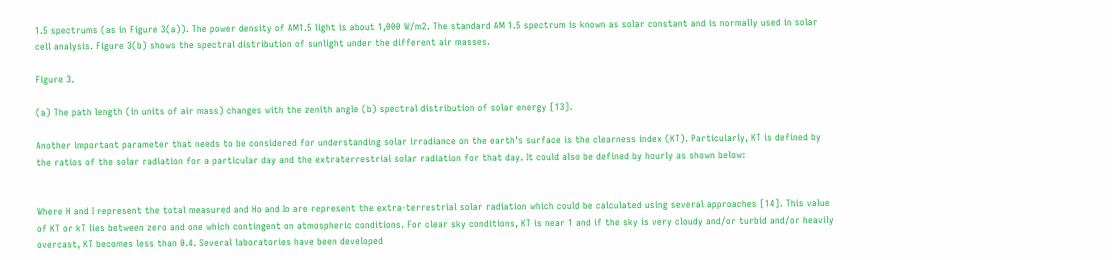1.5 spectrums (as in Figure 3(a)). The power density of AM1.5 light is about 1,000 W/m2. The standard AM 1.5 spectrum is known as solar constant and is normally used in solar cell analysis. Figure 3(b) shows the spectral distribution of sunlight under the different air masses.

Figure 3.

(a) The path length (in units of air mass) changes with the zenith angle (b) spectral distribution of solar energy [13].

Another important parameter that needs to be considered for understanding solar irradiance on the earth’s surface is the clearness index (KT). Particularly, KT is defined by the ratios of the solar radiation for a particular day and the extraterrestrial solar radiation for that day. It could also be defined by hourly as shown below:


Where H and I represent the total measured and Ho and Io are represent the extra-terrestrial solar radiation which could be calculated using several approaches [14]. This value of KT or kT lies between zero and one which contingent on atmospheric conditions. For clear sky conditions, KT is near 1 and if the sky is very cloudy and/or turbid and/or heavily overcast, KT becomes less than 0.4. Several laboratories have been developed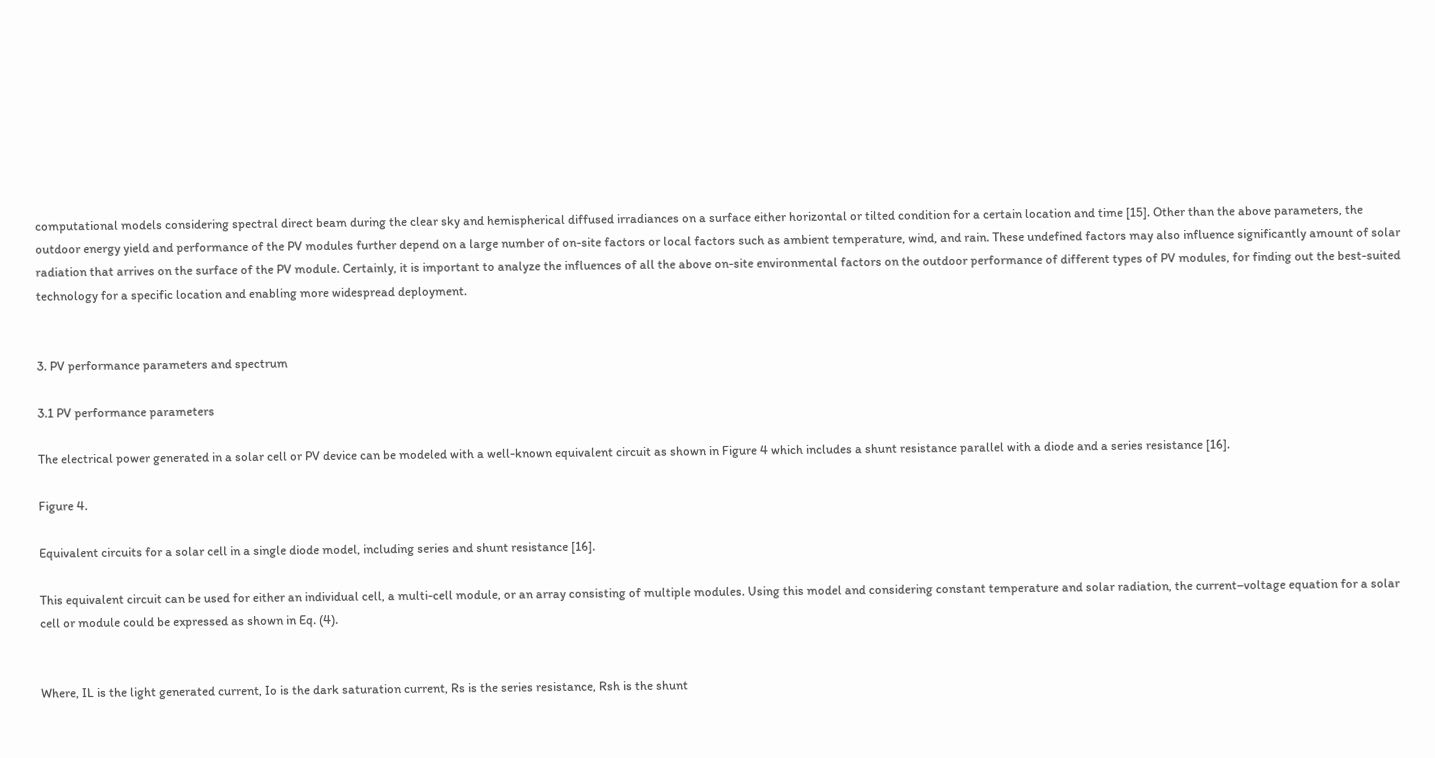computational models considering spectral direct beam during the clear sky and hemispherical diffused irradiances on a surface either horizontal or tilted condition for a certain location and time [15]. Other than the above parameters, the outdoor energy yield and performance of the PV modules further depend on a large number of on-site factors or local factors such as ambient temperature, wind, and rain. These undefined factors may also influence significantly amount of solar radiation that arrives on the surface of the PV module. Certainly, it is important to analyze the influences of all the above on-site environmental factors on the outdoor performance of different types of PV modules, for finding out the best-suited technology for a specific location and enabling more widespread deployment.


3. PV performance parameters and spectrum

3.1 PV performance parameters

The electrical power generated in a solar cell or PV device can be modeled with a well-known equivalent circuit as shown in Figure 4 which includes a shunt resistance parallel with a diode and a series resistance [16].

Figure 4.

Equivalent circuits for a solar cell in a single diode model, including series and shunt resistance [16].

This equivalent circuit can be used for either an individual cell, a multi-cell module, or an array consisting of multiple modules. Using this model and considering constant temperature and solar radiation, the current–voltage equation for a solar cell or module could be expressed as shown in Eq. (4).


Where, IL is the light generated current, Io is the dark saturation current, Rs is the series resistance, Rsh is the shunt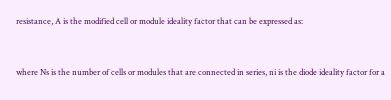resistance, A is the modified cell or module ideality factor that can be expressed as:


where Ns is the number of cells or modules that are connected in series, ni is the diode ideality factor for a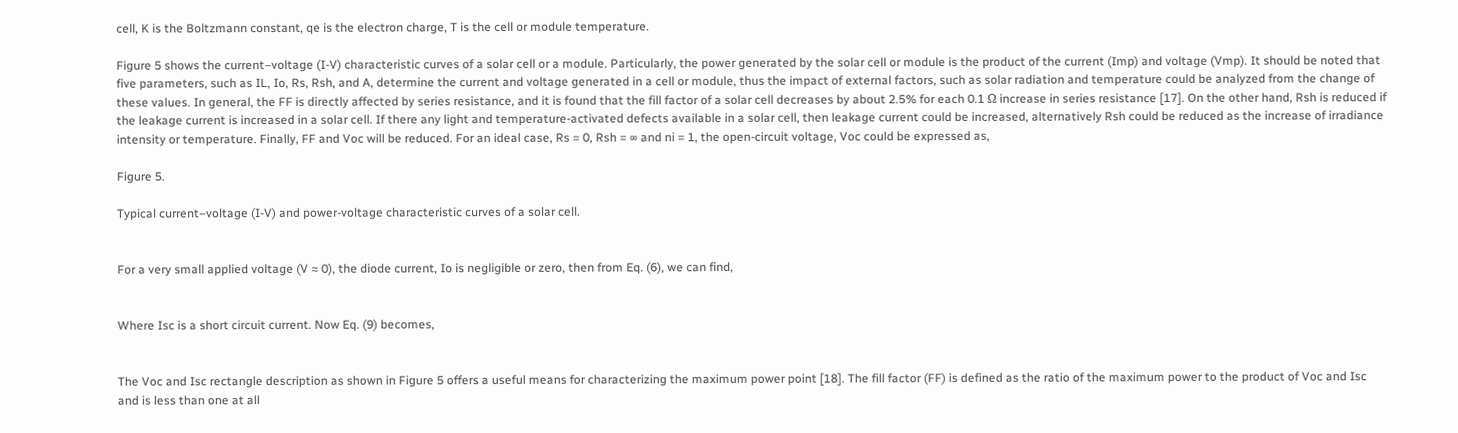cell, K is the Boltzmann constant, qe is the electron charge, T is the cell or module temperature.

Figure 5 shows the current–voltage (I-V) characteristic curves of a solar cell or a module. Particularly, the power generated by the solar cell or module is the product of the current (Imp) and voltage (Vmp). It should be noted that five parameters, such as IL, Io, Rs, Rsh, and A, determine the current and voltage generated in a cell or module, thus the impact of external factors, such as solar radiation and temperature could be analyzed from the change of these values. In general, the FF is directly affected by series resistance, and it is found that the fill factor of a solar cell decreases by about 2.5% for each 0.1 Ω increase in series resistance [17]. On the other hand, Rsh is reduced if the leakage current is increased in a solar cell. If there any light and temperature-activated defects available in a solar cell, then leakage current could be increased, alternatively Rsh could be reduced as the increase of irradiance intensity or temperature. Finally, FF and Voc will be reduced. For an ideal case, Rs = 0, Rsh = ∞ and ni = 1, the open-circuit voltage, Voc could be expressed as,

Figure 5.

Typical current–voltage (I-V) and power-voltage characteristic curves of a solar cell.


For a very small applied voltage (V ≈ 0), the diode current, Io is negligible or zero, then from Eq. (6), we can find,


Where Isc is a short circuit current. Now Eq. (9) becomes,


The Voc and Isc rectangle description as shown in Figure 5 offers a useful means for characterizing the maximum power point [18]. The fill factor (FF) is defined as the ratio of the maximum power to the product of Voc and Isc and is less than one at all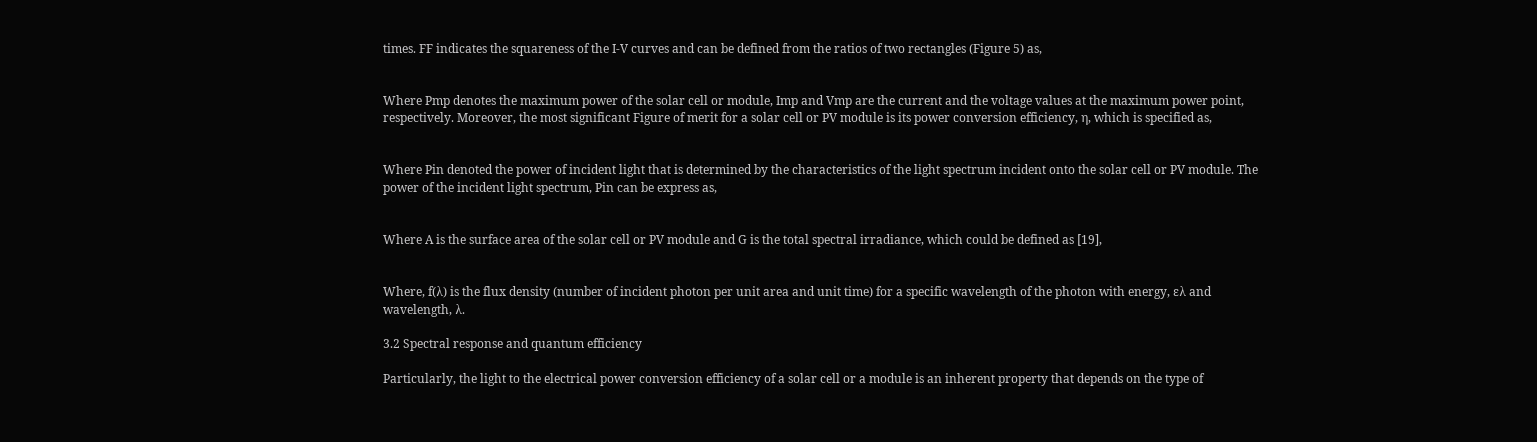times. FF indicates the squareness of the I-V curves and can be defined from the ratios of two rectangles (Figure 5) as,


Where Pmp denotes the maximum power of the solar cell or module, Imp and Vmp are the current and the voltage values at the maximum power point, respectively. Moreover, the most significant Figure of merit for a solar cell or PV module is its power conversion efficiency, η, which is specified as,


Where Pin denoted the power of incident light that is determined by the characteristics of the light spectrum incident onto the solar cell or PV module. The power of the incident light spectrum, Pin can be express as,


Where A is the surface area of the solar cell or PV module and G is the total spectral irradiance, which could be defined as [19],


Where, f(λ) is the flux density (number of incident photon per unit area and unit time) for a specific wavelength of the photon with energy, ελ and wavelength, λ.

3.2 Spectral response and quantum efficiency

Particularly, the light to the electrical power conversion efficiency of a solar cell or a module is an inherent property that depends on the type of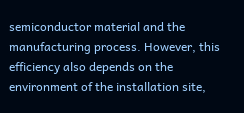semiconductor material and the manufacturing process. However, this efficiency also depends on the environment of the installation site,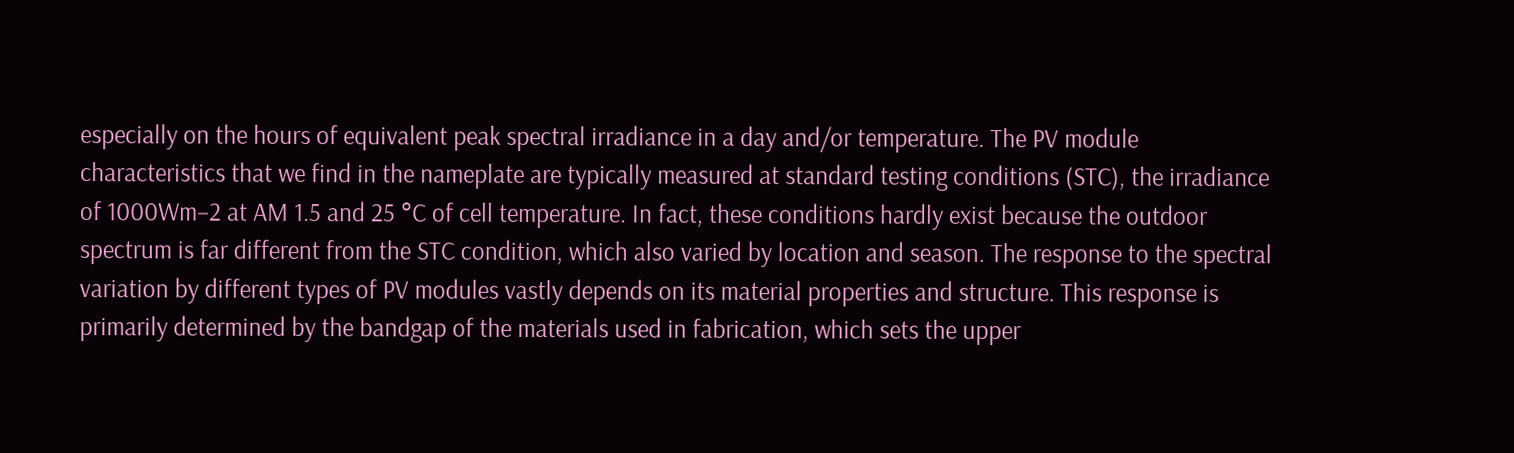especially on the hours of equivalent peak spectral irradiance in a day and/or temperature. The PV module characteristics that we find in the nameplate are typically measured at standard testing conditions (STC), the irradiance of 1000Wm−2 at AM 1.5 and 25 °C of cell temperature. In fact, these conditions hardly exist because the outdoor spectrum is far different from the STC condition, which also varied by location and season. The response to the spectral variation by different types of PV modules vastly depends on its material properties and structure. This response is primarily determined by the bandgap of the materials used in fabrication, which sets the upper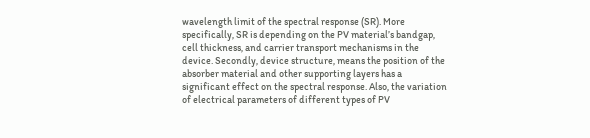wavelength limit of the spectral response (SR). More specifically, SR is depending on the PV material’s bandgap, cell thickness, and carrier transport mechanisms in the device. Secondly, device structure, means the position of the absorber material and other supporting layers has a significant effect on the spectral response. Also, the variation of electrical parameters of different types of PV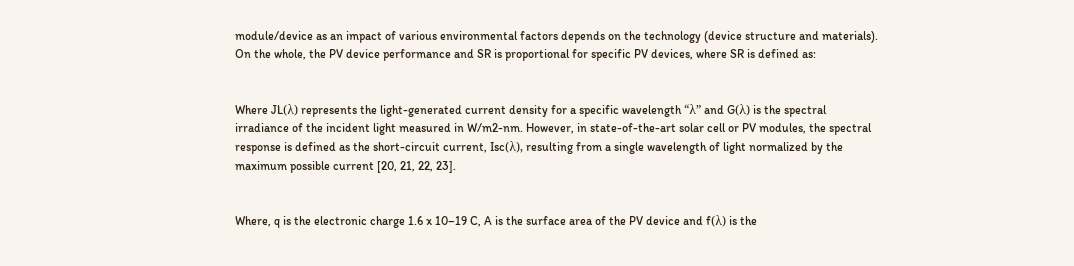module/device as an impact of various environmental factors depends on the technology (device structure and materials). On the whole, the PV device performance and SR is proportional for specific PV devices, where SR is defined as:


Where JL(λ) represents the light-generated current density for a specific wavelength “λ” and G(λ) is the spectral irradiance of the incident light measured in W/m2-nm. However, in state-of-the-art solar cell or PV modules, the spectral response is defined as the short-circuit current, Isc(λ), resulting from a single wavelength of light normalized by the maximum possible current [20, 21, 22, 23].


Where, q is the electronic charge 1.6 x 10–19 C, A is the surface area of the PV device and f(λ) is the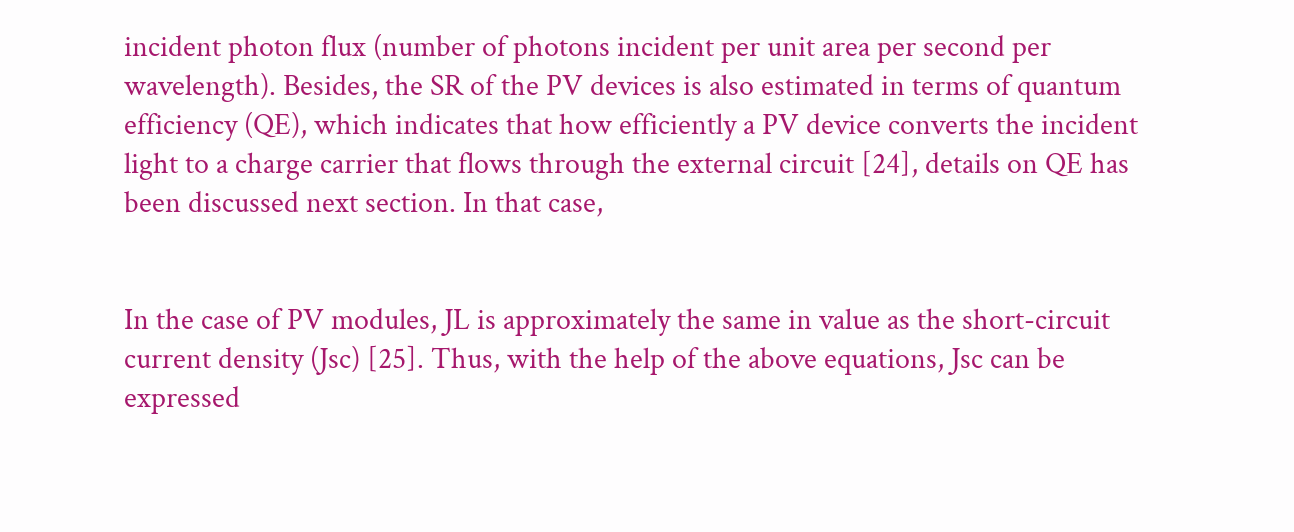incident photon flux (number of photons incident per unit area per second per wavelength). Besides, the SR of the PV devices is also estimated in terms of quantum efficiency (QE), which indicates that how efficiently a PV device converts the incident light to a charge carrier that flows through the external circuit [24], details on QE has been discussed next section. In that case,


In the case of PV modules, JL is approximately the same in value as the short-circuit current density (Jsc) [25]. Thus, with the help of the above equations, Jsc can be expressed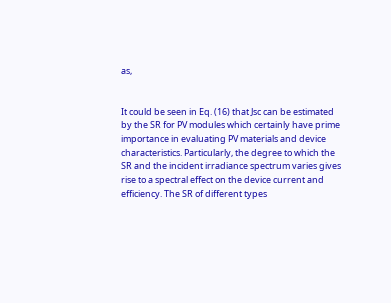as,


It could be seen in Eq. (16) that Jsc can be estimated by the SR for PV modules which certainly have prime importance in evaluating PV materials and device characteristics. Particularly, the degree to which the SR and the incident irradiance spectrum varies gives rise to a spectral effect on the device current and efficiency. The SR of different types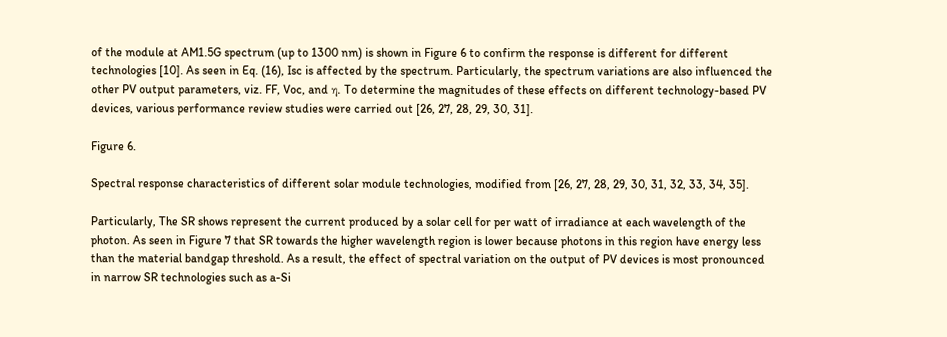of the module at AM1.5G spectrum (up to 1300 nm) is shown in Figure 6 to confirm the response is different for different technologies [10]. As seen in Eq. (16), Isc is affected by the spectrum. Particularly, the spectrum variations are also influenced the other PV output parameters, viz. FF, Voc, and η. To determine the magnitudes of these effects on different technology-based PV devices, various performance review studies were carried out [26, 27, 28, 29, 30, 31].

Figure 6.

Spectral response characteristics of different solar module technologies, modified from [26, 27, 28, 29, 30, 31, 32, 33, 34, 35].

Particularly, The SR shows represent the current produced by a solar cell for per watt of irradiance at each wavelength of the photon. As seen in Figure 7 that SR towards the higher wavelength region is lower because photons in this region have energy less than the material bandgap threshold. As a result, the effect of spectral variation on the output of PV devices is most pronounced in narrow SR technologies such as a-Si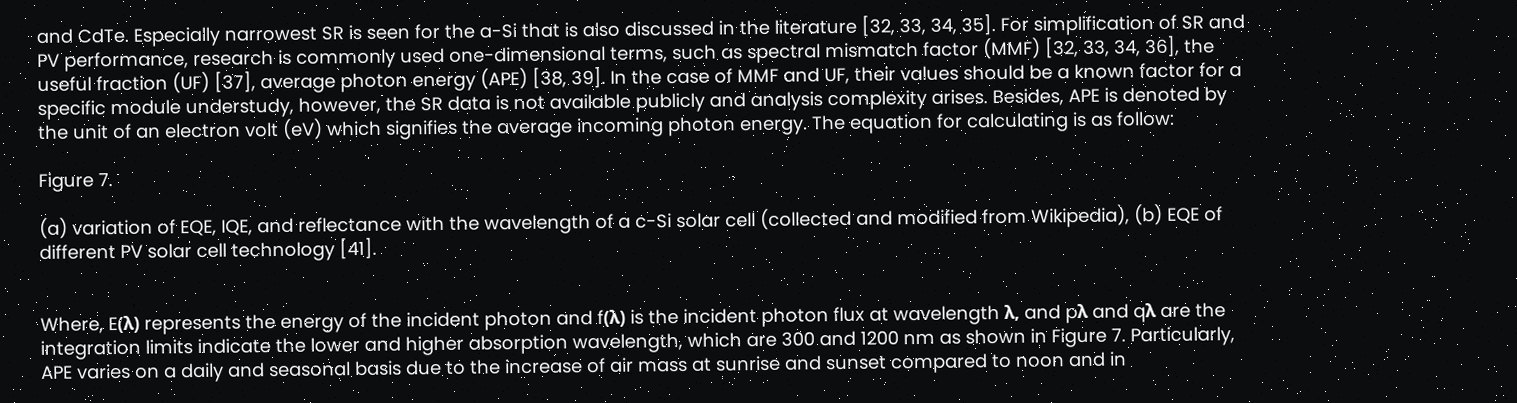and CdTe. Especially narrowest SR is seen for the a-Si that is also discussed in the literature [32, 33, 34, 35]. For simplification of SR and PV performance, research is commonly used one-dimensional terms, such as spectral mismatch factor (MMF) [32, 33, 34, 36], the useful fraction (UF) [37], average photon energy (APE) [38, 39]. In the case of MMF and UF, their values should be a known factor for a specific module understudy, however, the SR data is not available publicly and analysis complexity arises. Besides, APE is denoted by the unit of an electron volt (eV) which signifies the average incoming photon energy. The equation for calculating is as follow:

Figure 7.

(a) variation of EQE, IQE, and reflectance with the wavelength of a c-Si solar cell (collected and modified from Wikipedia), (b) EQE of different PV solar cell technology [41].


Where, E(λ) represents the energy of the incident photon and f(λ) is the incident photon flux at wavelength λ, and pλ and qλ are the integration limits indicate the lower and higher absorption wavelength, which are 300 and 1200 nm as shown in Figure 7. Particularly, APE varies on a daily and seasonal basis due to the increase of air mass at sunrise and sunset compared to noon and in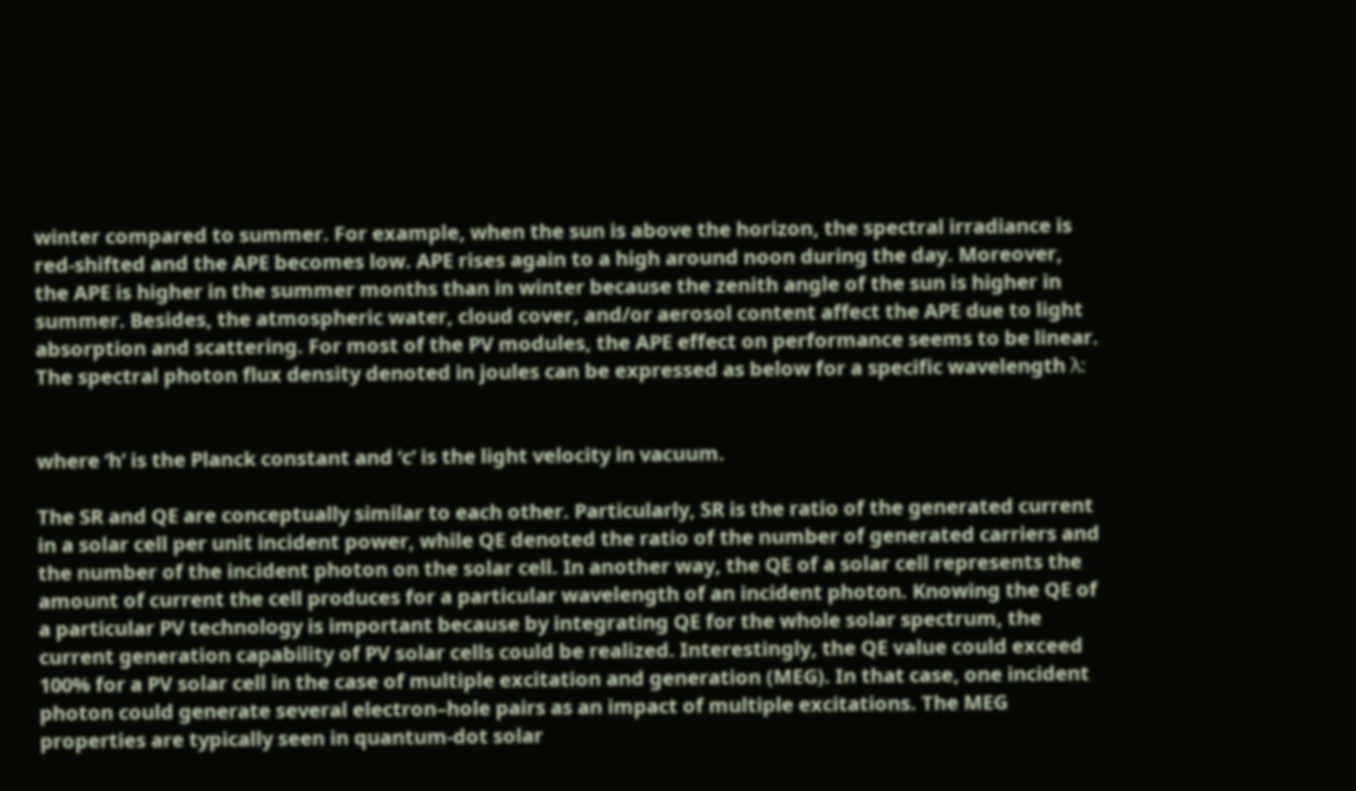winter compared to summer. For example, when the sun is above the horizon, the spectral irradiance is red-shifted and the APE becomes low. APE rises again to a high around noon during the day. Moreover, the APE is higher in the summer months than in winter because the zenith angle of the sun is higher in summer. Besides, the atmospheric water, cloud cover, and/or aerosol content affect the APE due to light absorption and scattering. For most of the PV modules, the APE effect on performance seems to be linear. The spectral photon flux density denoted in joules can be expressed as below for a specific wavelength λ:


where ‘h’ is the Planck constant and ‘c’ is the light velocity in vacuum.

The SR and QE are conceptually similar to each other. Particularly, SR is the ratio of the generated current in a solar cell per unit incident power, while QE denoted the ratio of the number of generated carriers and the number of the incident photon on the solar cell. In another way, the QE of a solar cell represents the amount of current the cell produces for a particular wavelength of an incident photon. Knowing the QE of a particular PV technology is important because by integrating QE for the whole solar spectrum, the current generation capability of PV solar cells could be realized. Interestingly, the QE value could exceed 100% for a PV solar cell in the case of multiple excitation and generation (MEG). In that case, one incident photon could generate several electron–hole pairs as an impact of multiple excitations. The MEG properties are typically seen in quantum-dot solar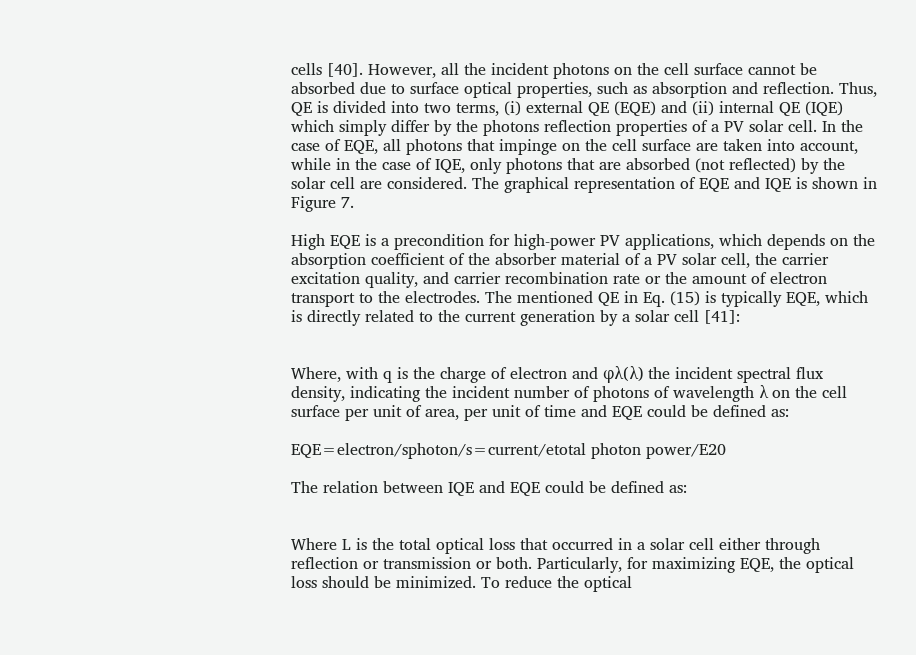cells [40]. However, all the incident photons on the cell surface cannot be absorbed due to surface optical properties, such as absorption and reflection. Thus, QE is divided into two terms, (i) external QE (EQE) and (ii) internal QE (IQE) which simply differ by the photons reflection properties of a PV solar cell. In the case of EQE, all photons that impinge on the cell surface are taken into account, while in the case of IQE, only photons that are absorbed (not reflected) by the solar cell are considered. The graphical representation of EQE and IQE is shown in Figure 7.

High EQE is a precondition for high-power PV applications, which depends on the absorption coefficient of the absorber material of a PV solar cell, the carrier excitation quality, and carrier recombination rate or the amount of electron transport to the electrodes. The mentioned QE in Eq. (15) is typically EQE, which is directly related to the current generation by a solar cell [41]:


Where, with q is the charge of electron and φλ(λ) the incident spectral flux density, indicating the incident number of photons of wavelength λ on the cell surface per unit of area, per unit of time and EQE could be defined as:

EQE=electron/sphoton/s=current/etotal photon power/E20

The relation between IQE and EQE could be defined as:


Where L is the total optical loss that occurred in a solar cell either through reflection or transmission or both. Particularly, for maximizing EQE, the optical loss should be minimized. To reduce the optical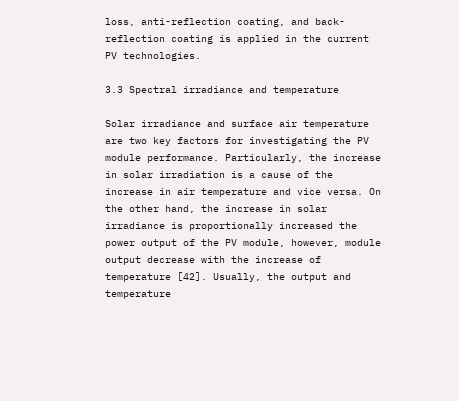loss, anti-reflection coating, and back-reflection coating is applied in the current PV technologies.

3.3 Spectral irradiance and temperature

Solar irradiance and surface air temperature are two key factors for investigating the PV module performance. Particularly, the increase in solar irradiation is a cause of the increase in air temperature and vice versa. On the other hand, the increase in solar irradiance is proportionally increased the power output of the PV module, however, module output decrease with the increase of temperature [42]. Usually, the output and temperature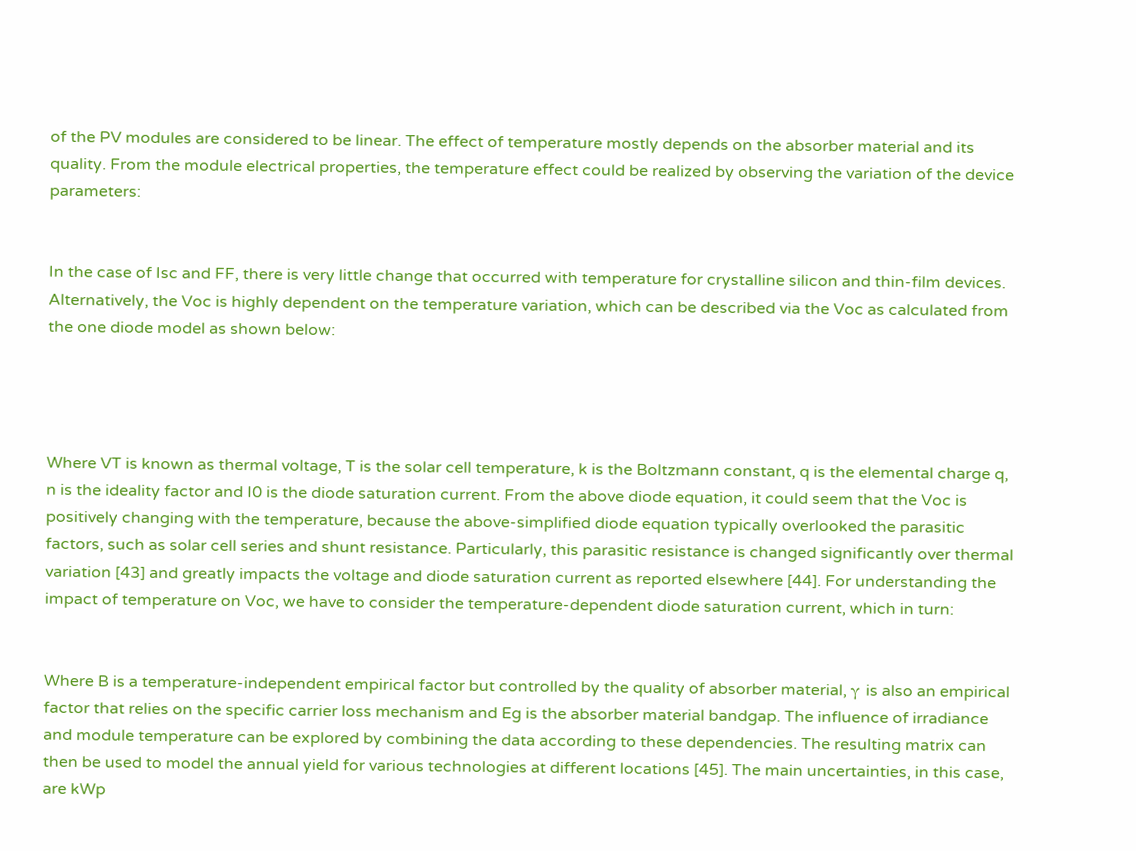of the PV modules are considered to be linear. The effect of temperature mostly depends on the absorber material and its quality. From the module electrical properties, the temperature effect could be realized by observing the variation of the device parameters:


In the case of Isc and FF, there is very little change that occurred with temperature for crystalline silicon and thin-film devices. Alternatively, the Voc is highly dependent on the temperature variation, which can be described via the Voc as calculated from the one diode model as shown below:




Where VT is known as thermal voltage, T is the solar cell temperature, k is the Boltzmann constant, q is the elemental charge q, n is the ideality factor and I0 is the diode saturation current. From the above diode equation, it could seem that the Voc is positively changing with the temperature, because the above-simplified diode equation typically overlooked the parasitic factors, such as solar cell series and shunt resistance. Particularly, this parasitic resistance is changed significantly over thermal variation [43] and greatly impacts the voltage and diode saturation current as reported elsewhere [44]. For understanding the impact of temperature on Voc, we have to consider the temperature-dependent diode saturation current, which in turn:


Where B is a temperature-independent empirical factor but controlled by the quality of absorber material, γ is also an empirical factor that relies on the specific carrier loss mechanism and Eg is the absorber material bandgap. The influence of irradiance and module temperature can be explored by combining the data according to these dependencies. The resulting matrix can then be used to model the annual yield for various technologies at different locations [45]. The main uncertainties, in this case, are kWp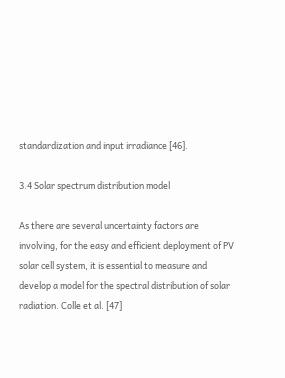standardization and input irradiance [46].

3.4 Solar spectrum distribution model

As there are several uncertainty factors are involving, for the easy and efficient deployment of PV solar cell system, it is essential to measure and develop a model for the spectral distribution of solar radiation. Colle et al. [47]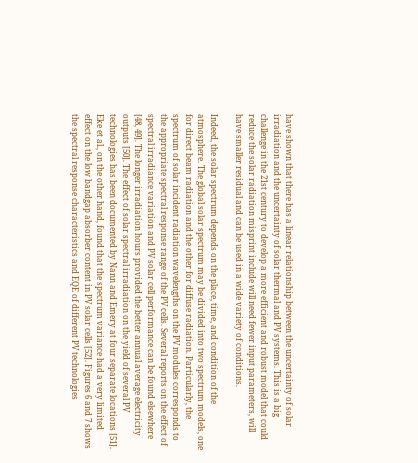have shown that there has a linear relationship between the uncertainty of solar irradiation and the uncertainty of solar thermal and PV systems. This is a big challenge in the 21st century to develop a more efficient and robust model that could reduce the solar radiation misprint include will need fewer input parameters, will have smaller residual and can be used in a wide variety of conditions.

Indeed, the solar spectrum depends on the place, time, and condition of the atmosphere. The global solar spectrum may be divided into two spectrum models, one for direct beam radiation and the other for diffuse radiation. Particularly, the spectrum of solar incident radiation wavelengths on the PV modules corresponds to the appropriate spectral response range of the PV cells. Several reports on the effect of spectral irradiance variation and PV solar cell performance can be found elsewhere [48, 49]. The longer irradiation hours provided the better annual average electricity outputs [50]. The effect of solar spectral irradiation on the yield of several PV technologies has been documented by Nann and Emery at four separate locations [51]. Eke et al., on the other hand, found that the spectrum variance had a very limited effect on the low bandgap absorber content in PV solar cells [52]. Figures 6 and 7 shows the spectral response characteristics and EQE of different PV technologies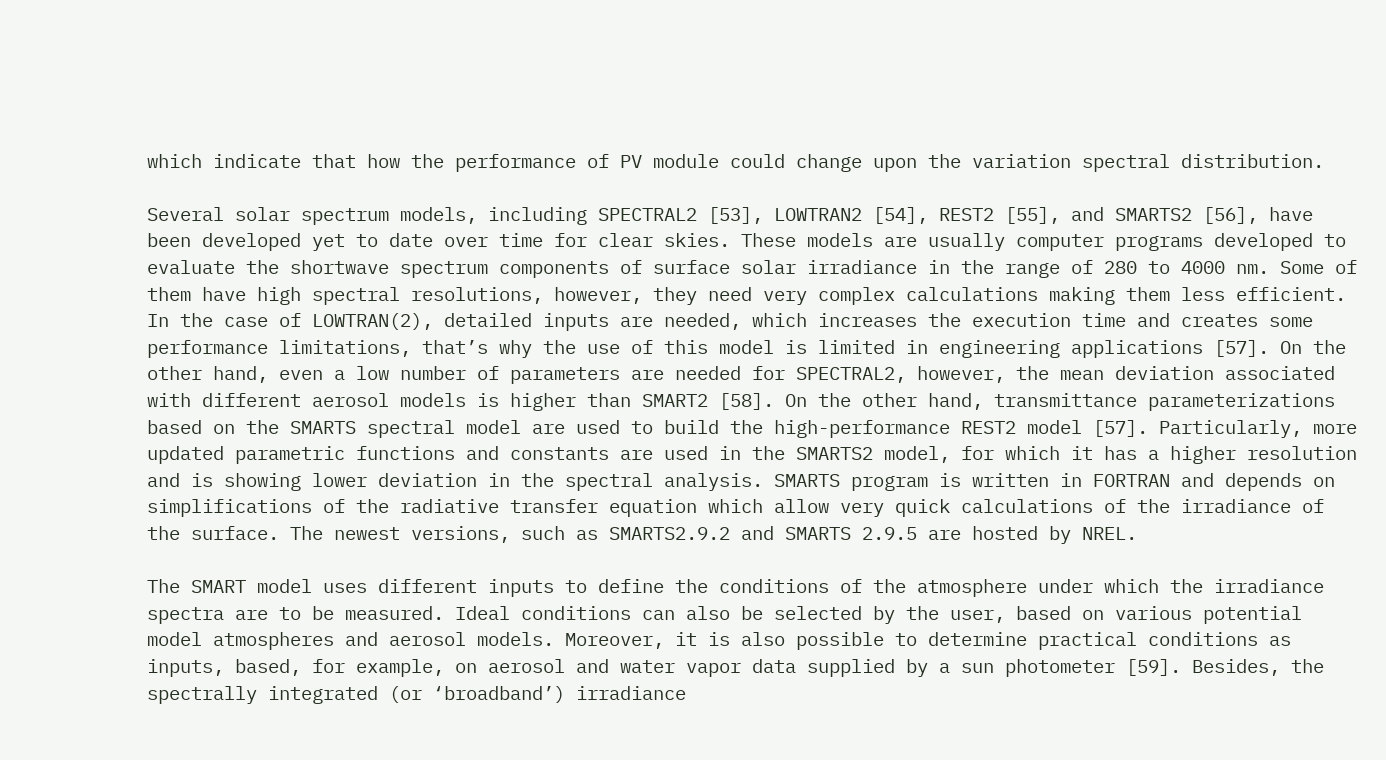which indicate that how the performance of PV module could change upon the variation spectral distribution.

Several solar spectrum models, including SPECTRAL2 [53], LOWTRAN2 [54], REST2 [55], and SMARTS2 [56], have been developed yet to date over time for clear skies. These models are usually computer programs developed to evaluate the shortwave spectrum components of surface solar irradiance in the range of 280 to 4000 nm. Some of them have high spectral resolutions, however, they need very complex calculations making them less efficient. In the case of LOWTRAN(2), detailed inputs are needed, which increases the execution time and creates some performance limitations, that’s why the use of this model is limited in engineering applications [57]. On the other hand, even a low number of parameters are needed for SPECTRAL2, however, the mean deviation associated with different aerosol models is higher than SMART2 [58]. On the other hand, transmittance parameterizations based on the SMARTS spectral model are used to build the high-performance REST2 model [57]. Particularly, more updated parametric functions and constants are used in the SMARTS2 model, for which it has a higher resolution and is showing lower deviation in the spectral analysis. SMARTS program is written in FORTRAN and depends on simplifications of the radiative transfer equation which allow very quick calculations of the irradiance of the surface. The newest versions, such as SMARTS2.9.2 and SMARTS 2.9.5 are hosted by NREL.

The SMART model uses different inputs to define the conditions of the atmosphere under which the irradiance spectra are to be measured. Ideal conditions can also be selected by the user, based on various potential model atmospheres and aerosol models. Moreover, it is also possible to determine practical conditions as inputs, based, for example, on aerosol and water vapor data supplied by a sun photometer [59]. Besides, the spectrally integrated (or ‘broadband’) irradiance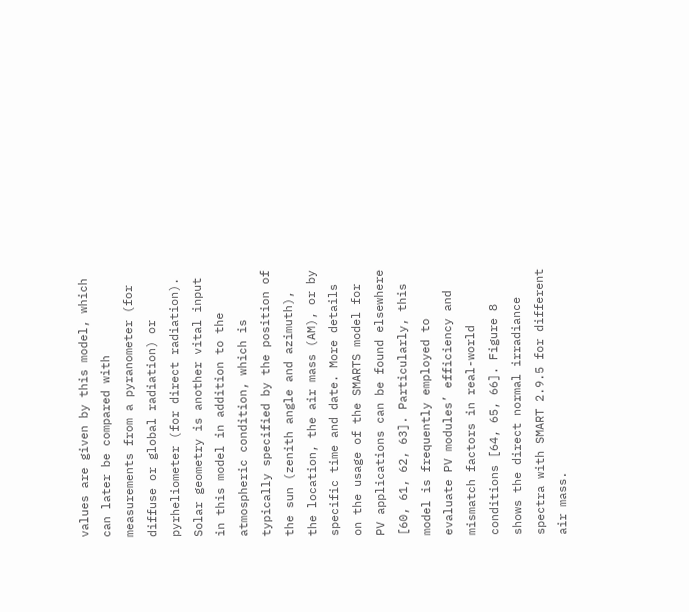values are given by this model, which can later be compared with measurements from a pyranometer (for diffuse or global radiation) or pyrheliometer (for direct radiation). Solar geometry is another vital input in this model in addition to the atmospheric condition, which is typically specified by the position of the sun (zenith angle and azimuth), the location, the air mass (AM), or by specific time and date. More details on the usage of the SMARTS model for PV applications can be found elsewhere [60, 61, 62, 63]. Particularly, this model is frequently employed to evaluate PV modules’ efficiency and mismatch factors in real-world conditions [64, 65, 66]. Figure 8 shows the direct normal irradiance spectra with SMART 2.9.5 for different air mass.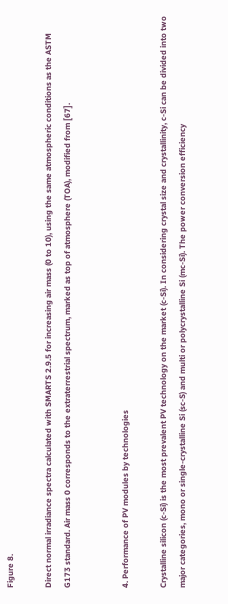Figure 8.

Direct normal irradiance spectra calculated with SMARTS 2.9.5 for increasing air mass (0 to 10), using the same atmospheric conditions as the ASTM G173 standard. Air mass 0 corresponds to the extraterrestrial spectrum, marked as top of atmosphere (TOA), modified from [67].


4. Performance of PV modules by technologies

Crystalline silicon (c-Si) is the most prevalent PV technology on the market (c-Si). In considering crystal size and crystallinity, c-Si can be divided into two major categories, mono or single-crystalline Si (sc-S) and multi or polycrystalline Si (mc-Si). The power conversion efficiency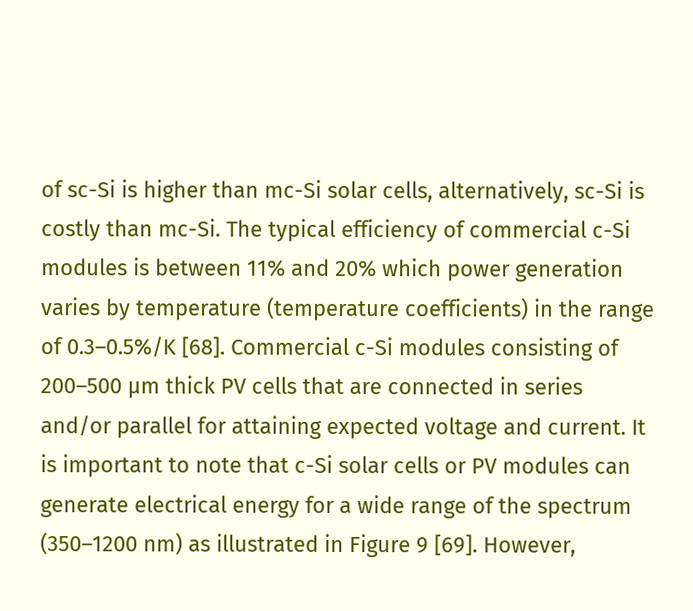of sc-Si is higher than mc-Si solar cells, alternatively, sc-Si is costly than mc-Si. The typical efficiency of commercial c-Si modules is between 11% and 20% which power generation varies by temperature (temperature coefficients) in the range of 0.3–0.5%/K [68]. Commercial c-Si modules consisting of 200–500 μm thick PV cells that are connected in series and/or parallel for attaining expected voltage and current. It is important to note that c-Si solar cells or PV modules can generate electrical energy for a wide range of the spectrum (350–1200 nm) as illustrated in Figure 9 [69]. However,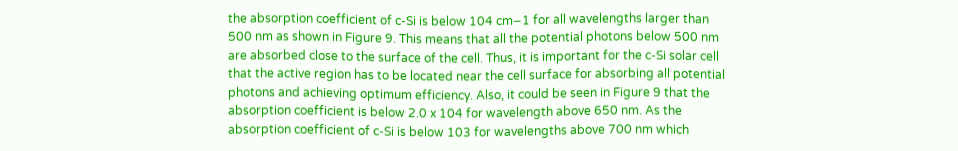the absorption coefficient of c-Si is below 104 cm−1 for all wavelengths larger than 500 nm as shown in Figure 9. This means that all the potential photons below 500 nm are absorbed close to the surface of the cell. Thus, it is important for the c-Si solar cell that the active region has to be located near the cell surface for absorbing all potential photons and achieving optimum efficiency. Also, it could be seen in Figure 9 that the absorption coefficient is below 2.0 x 104 for wavelength above 650 nm. As the absorption coefficient of c-Si is below 103 for wavelengths above 700 nm which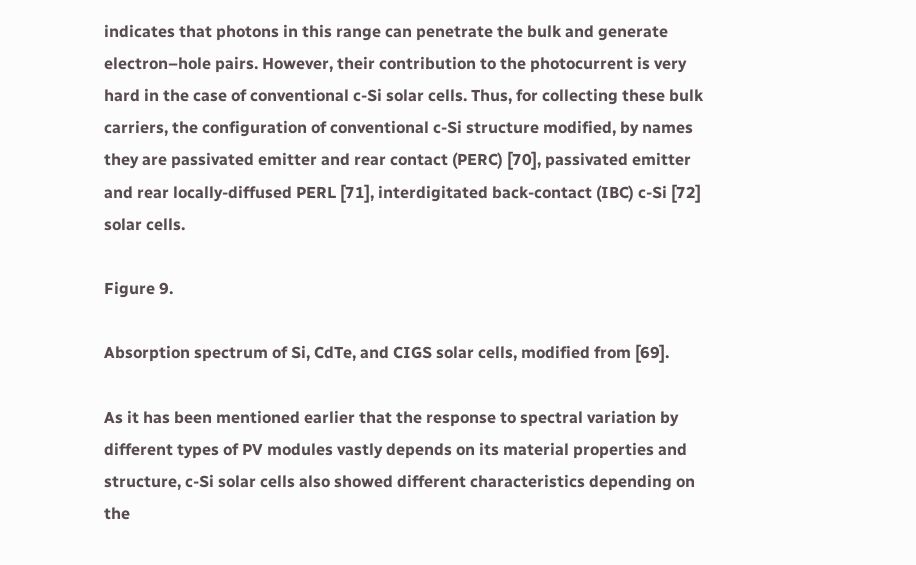indicates that photons in this range can penetrate the bulk and generate electron–hole pairs. However, their contribution to the photocurrent is very hard in the case of conventional c-Si solar cells. Thus, for collecting these bulk carriers, the configuration of conventional c-Si structure modified, by names they are passivated emitter and rear contact (PERC) [70], passivated emitter and rear locally-diffused PERL [71], interdigitated back-contact (IBC) c-Si [72] solar cells.

Figure 9.

Absorption spectrum of Si, CdTe, and CIGS solar cells, modified from [69].

As it has been mentioned earlier that the response to spectral variation by different types of PV modules vastly depends on its material properties and structure, c-Si solar cells also showed different characteristics depending on the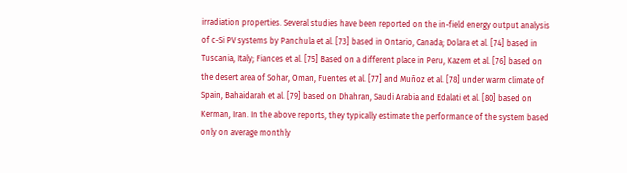irradiation properties. Several studies have been reported on the in-field energy output analysis of c-Si PV systems by Panchula et al. [73] based in Ontario, Canada; Dolara et al. [74] based in Tuscania, Italy; Fiances et al. [75] Based on a different place in Peru, Kazem et al. [76] based on the desert area of Sohar, Oman, Fuentes et al. [77] and Muñoz et al. [78] under warm climate of Spain, Bahaidarah et al. [79] based on Dhahran, Saudi Arabia and Edalati et al. [80] based on Kerman, Iran. In the above reports, they typically estimate the performance of the system based only on average monthly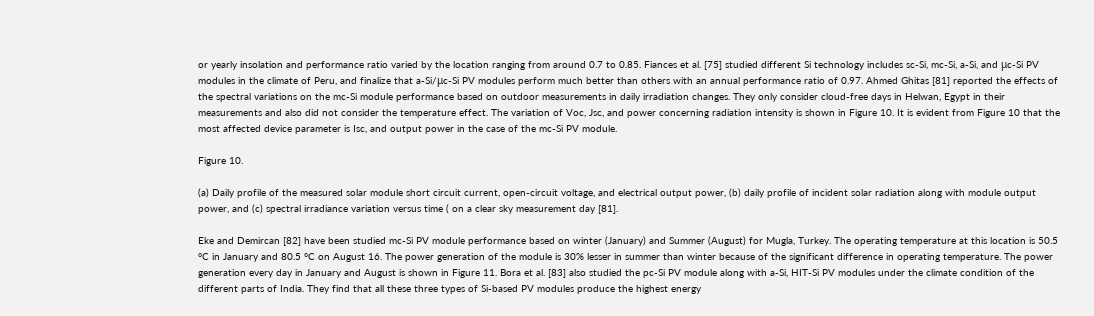or yearly insolation and performance ratio varied by the location ranging from around 0.7 to 0.85. Fiances et al. [75] studied different Si technology includes sc-Si, mc-Si, a-Si, and μc-Si PV modules in the climate of Peru, and finalize that a-Si/μc-Si PV modules perform much better than others with an annual performance ratio of 0.97. Ahmed Ghitas [81] reported the effects of the spectral variations on the mc-Si module performance based on outdoor measurements in daily irradiation changes. They only consider cloud-free days in Helwan, Egypt in their measurements and also did not consider the temperature effect. The variation of Voc, Jsc, and power concerning radiation intensity is shown in Figure 10. It is evident from Figure 10 that the most affected device parameter is Isc, and output power in the case of the mc-Si PV module.

Figure 10.

(a) Daily profile of the measured solar module short circuit current, open-circuit voltage, and electrical output power, (b) daily profile of incident solar radiation along with module output power, and (c) spectral irradiance variation versus time ( on a clear sky measurement day [81].

Eke and Demircan [82] have been studied mc-Si PV module performance based on winter (January) and Summer (August) for Mugla, Turkey. The operating temperature at this location is 50.5 °C in January and 80.5 °C on August 16. The power generation of the module is 30% lesser in summer than winter because of the significant difference in operating temperature. The power generation every day in January and August is shown in Figure 11. Bora et al. [83] also studied the pc-Si PV module along with a-Si, HIT-Si PV modules under the climate condition of the different parts of India. They find that all these three types of Si-based PV modules produce the highest energy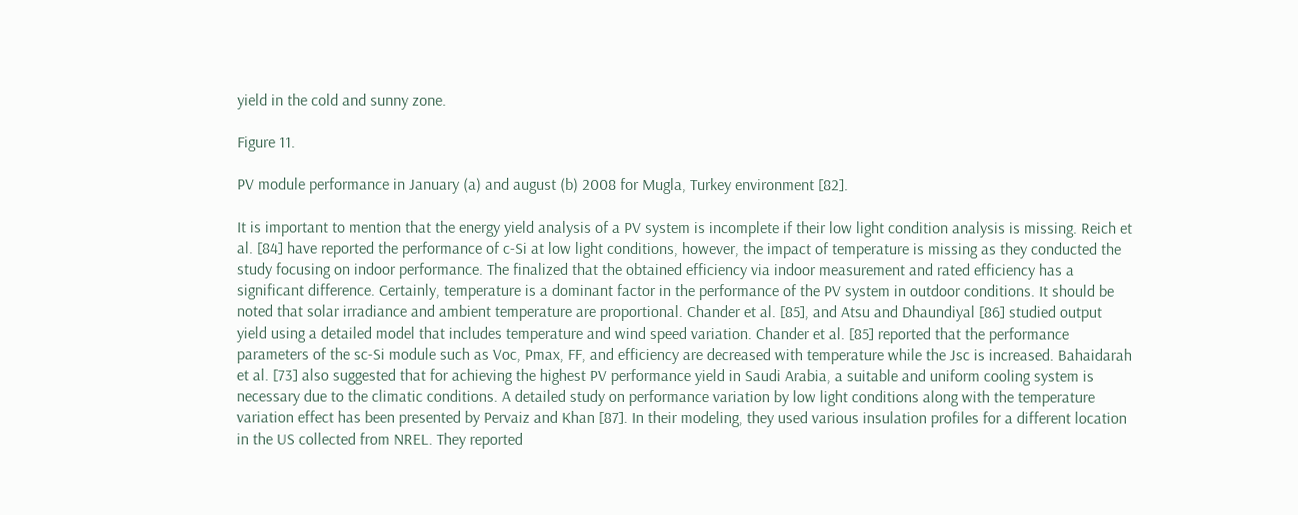yield in the cold and sunny zone.

Figure 11.

PV module performance in January (a) and august (b) 2008 for Mugla, Turkey environment [82].

It is important to mention that the energy yield analysis of a PV system is incomplete if their low light condition analysis is missing. Reich et al. [84] have reported the performance of c-Si at low light conditions, however, the impact of temperature is missing as they conducted the study focusing on indoor performance. The finalized that the obtained efficiency via indoor measurement and rated efficiency has a significant difference. Certainly, temperature is a dominant factor in the performance of the PV system in outdoor conditions. It should be noted that solar irradiance and ambient temperature are proportional. Chander et al. [85], and Atsu and Dhaundiyal [86] studied output yield using a detailed model that includes temperature and wind speed variation. Chander et al. [85] reported that the performance parameters of the sc-Si module such as Voc, Pmax, FF, and efficiency are decreased with temperature while the Jsc is increased. Bahaidarah et al. [73] also suggested that for achieving the highest PV performance yield in Saudi Arabia, a suitable and uniform cooling system is necessary due to the climatic conditions. A detailed study on performance variation by low light conditions along with the temperature variation effect has been presented by Pervaiz and Khan [87]. In their modeling, they used various insulation profiles for a different location in the US collected from NREL. They reported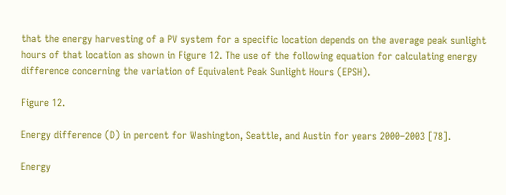that the energy harvesting of a PV system for a specific location depends on the average peak sunlight hours of that location as shown in Figure 12. The use of the following equation for calculating energy difference concerning the variation of Equivalent Peak Sunlight Hours (EPSH).

Figure 12.

Energy difference (D) in percent for Washington, Seattle, and Austin for years 2000–2003 [78].

Energy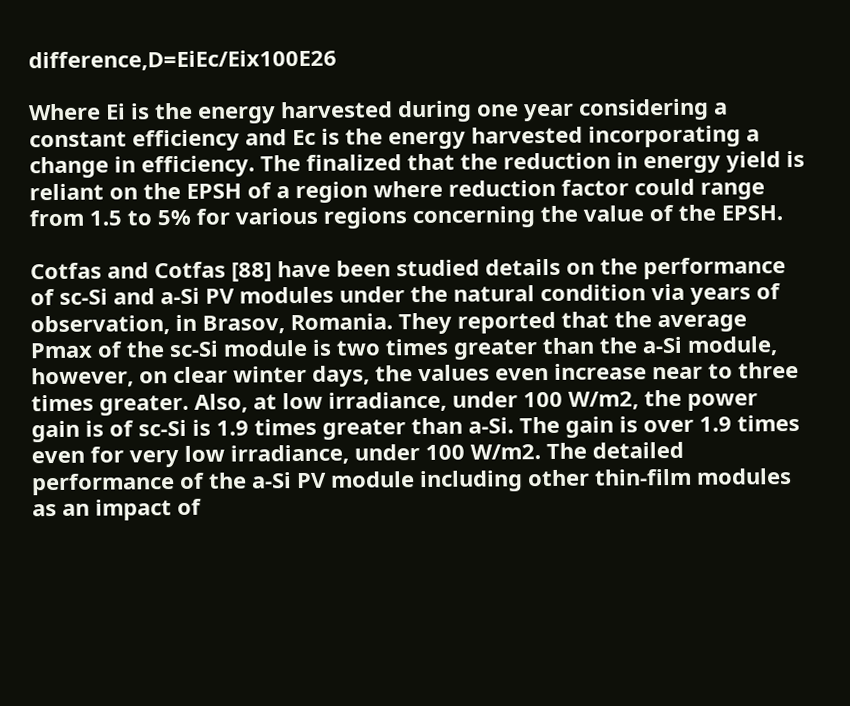difference,D=EiEc/Eix100E26

Where Ei is the energy harvested during one year considering a constant efficiency and Ec is the energy harvested incorporating a change in efficiency. The finalized that the reduction in energy yield is reliant on the EPSH of a region where reduction factor could range from 1.5 to 5% for various regions concerning the value of the EPSH.

Cotfas and Cotfas [88] have been studied details on the performance of sc-Si and a-Si PV modules under the natural condition via years of observation, in Brasov, Romania. They reported that the average Pmax of the sc-Si module is two times greater than the a-Si module, however, on clear winter days, the values even increase near to three times greater. Also, at low irradiance, under 100 W/m2, the power gain is of sc-Si is 1.9 times greater than a-Si. The gain is over 1.9 times even for very low irradiance, under 100 W/m2. The detailed performance of the a-Si PV module including other thin-film modules as an impact of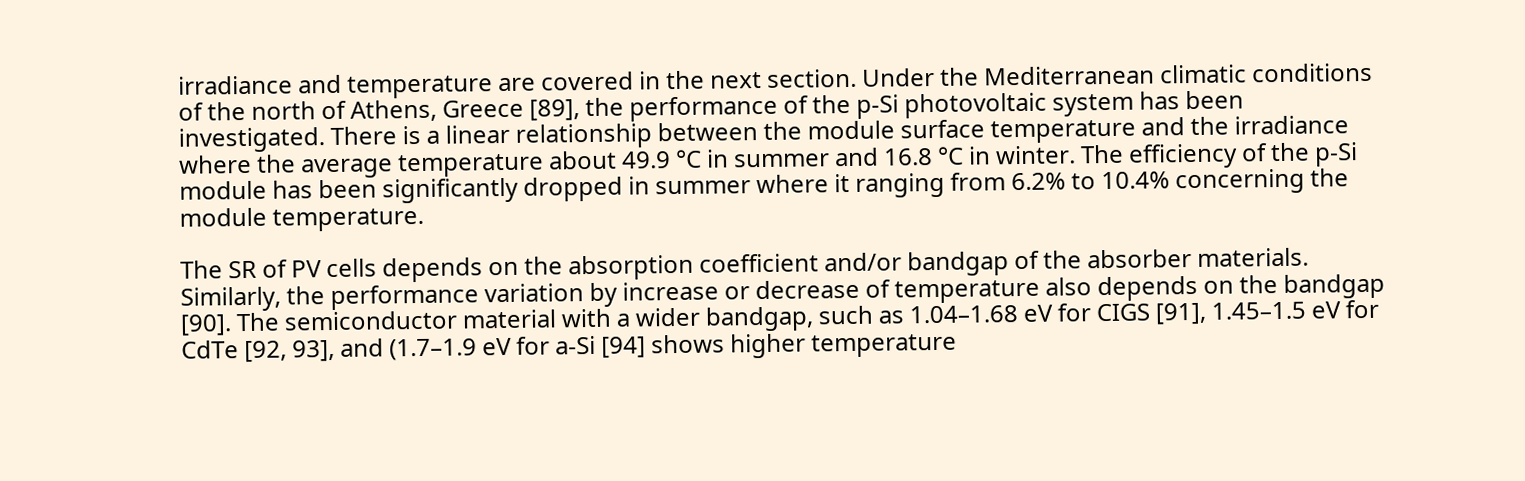irradiance and temperature are covered in the next section. Under the Mediterranean climatic conditions of the north of Athens, Greece [89], the performance of the p-Si photovoltaic system has been investigated. There is a linear relationship between the module surface temperature and the irradiance where the average temperature about 49.9 °C in summer and 16.8 °C in winter. The efficiency of the p-Si module has been significantly dropped in summer where it ranging from 6.2% to 10.4% concerning the module temperature.

The SR of PV cells depends on the absorption coefficient and/or bandgap of the absorber materials. Similarly, the performance variation by increase or decrease of temperature also depends on the bandgap [90]. The semiconductor material with a wider bandgap, such as 1.04–1.68 eV for CIGS [91], 1.45–1.5 eV for CdTe [92, 93], and (1.7–1.9 eV for a-Si [94] shows higher temperature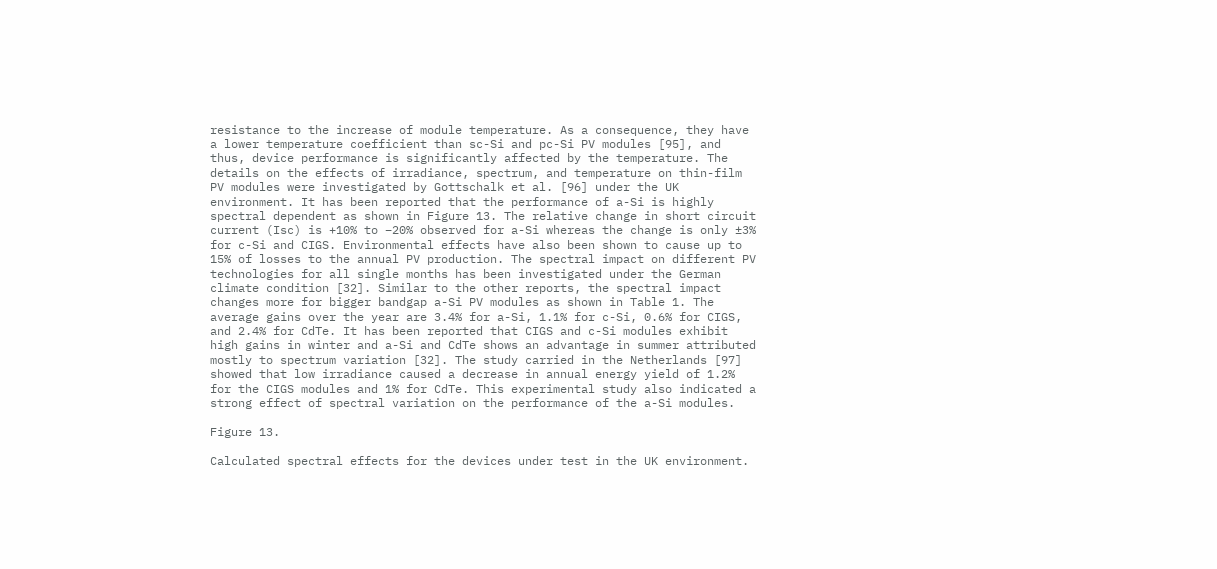resistance to the increase of module temperature. As a consequence, they have a lower temperature coefficient than sc-Si and pc-Si PV modules [95], and thus, device performance is significantly affected by the temperature. The details on the effects of irradiance, spectrum, and temperature on thin-film PV modules were investigated by Gottschalk et al. [96] under the UK environment. It has been reported that the performance of a-Si is highly spectral dependent as shown in Figure 13. The relative change in short circuit current (Isc) is +10% to −20% observed for a-Si whereas the change is only ±3% for c-Si and CIGS. Environmental effects have also been shown to cause up to 15% of losses to the annual PV production. The spectral impact on different PV technologies for all single months has been investigated under the German climate condition [32]. Similar to the other reports, the spectral impact changes more for bigger bandgap a-Si PV modules as shown in Table 1. The average gains over the year are 3.4% for a-Si, 1.1% for c-Si, 0.6% for CIGS, and 2.4% for CdTe. It has been reported that CIGS and c-Si modules exhibit high gains in winter and a-Si and CdTe shows an advantage in summer attributed mostly to spectrum variation [32]. The study carried in the Netherlands [97] showed that low irradiance caused a decrease in annual energy yield of 1.2% for the CIGS modules and 1% for CdTe. This experimental study also indicated a strong effect of spectral variation on the performance of the a-Si modules.

Figure 13.

Calculated spectral effects for the devices under test in the UK environment.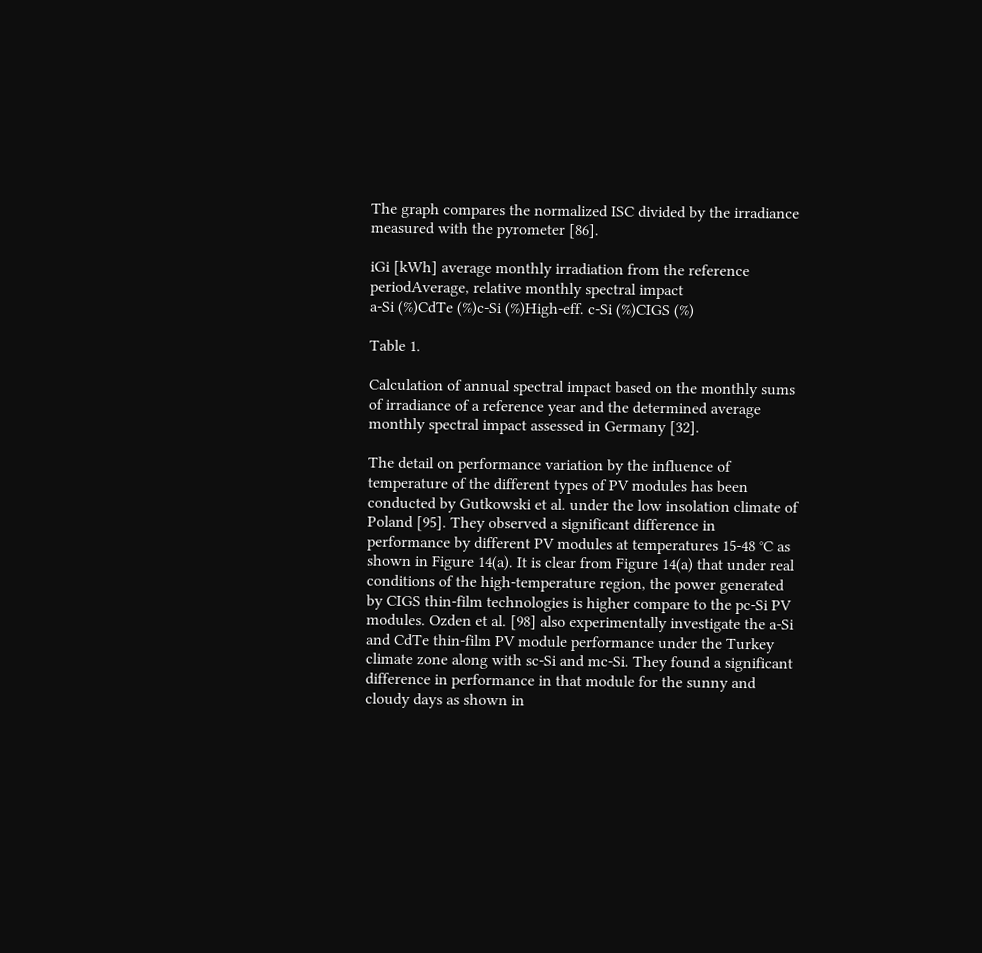The graph compares the normalized ISC divided by the irradiance measured with the pyrometer [86].

iGi [kWh] average monthly irradiation from the reference periodAverage, relative monthly spectral impact
a-Si (%)CdTe (%)c-Si (%)High-eff. c-Si (%)CIGS (%)

Table 1.

Calculation of annual spectral impact based on the monthly sums of irradiance of a reference year and the determined average monthly spectral impact assessed in Germany [32].

The detail on performance variation by the influence of temperature of the different types of PV modules has been conducted by Gutkowski et al. under the low insolation climate of Poland [95]. They observed a significant difference in performance by different PV modules at temperatures 15-48 °C as shown in Figure 14(a). It is clear from Figure 14(a) that under real conditions of the high-temperature region, the power generated by CIGS thin-film technologies is higher compare to the pc-Si PV modules. Ozden et al. [98] also experimentally investigate the a-Si and CdTe thin-film PV module performance under the Turkey climate zone along with sc-Si and mc-Si. They found a significant difference in performance in that module for the sunny and cloudy days as shown in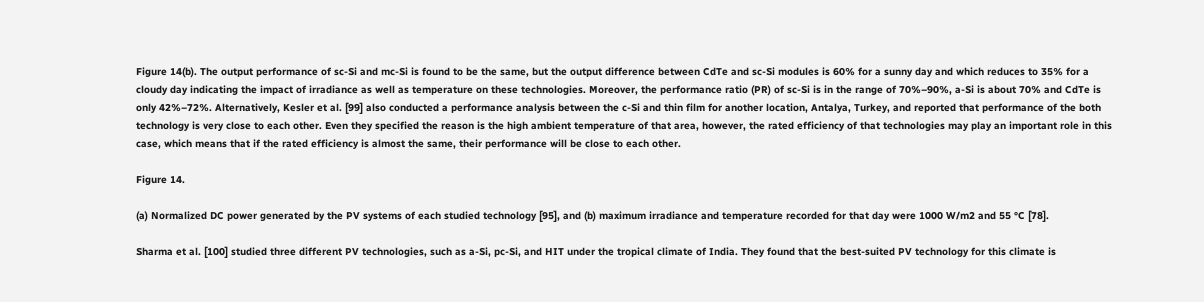Figure 14(b). The output performance of sc-Si and mc-Si is found to be the same, but the output difference between CdTe and sc-Si modules is 60% for a sunny day and which reduces to 35% for a cloudy day indicating the impact of irradiance as well as temperature on these technologies. Moreover, the performance ratio (PR) of sc-Si is in the range of 70%–90%, a-Si is about 70% and CdTe is only 42%–72%. Alternatively, Kesler et al. [99] also conducted a performance analysis between the c-Si and thin film for another location, Antalya, Turkey, and reported that performance of the both technology is very close to each other. Even they specified the reason is the high ambient temperature of that area, however, the rated efficiency of that technologies may play an important role in this case, which means that if the rated efficiency is almost the same, their performance will be close to each other.

Figure 14.

(a) Normalized DC power generated by the PV systems of each studied technology [95], and (b) maximum irradiance and temperature recorded for that day were 1000 W/m2 and 55 °C [78].

Sharma et al. [100] studied three different PV technologies, such as a-Si, pc-Si, and HIT under the tropical climate of India. They found that the best-suited PV technology for this climate is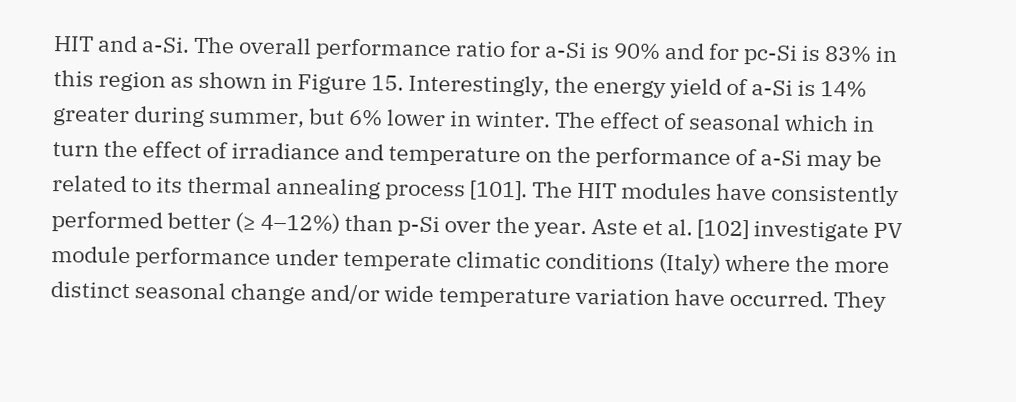HIT and a-Si. The overall performance ratio for a-Si is 90% and for pc-Si is 83% in this region as shown in Figure 15. Interestingly, the energy yield of a-Si is 14% greater during summer, but 6% lower in winter. The effect of seasonal which in turn the effect of irradiance and temperature on the performance of a-Si may be related to its thermal annealing process [101]. The HIT modules have consistently performed better (≥ 4–12%) than p-Si over the year. Aste et al. [102] investigate PV module performance under temperate climatic conditions (Italy) where the more distinct seasonal change and/or wide temperature variation have occurred. They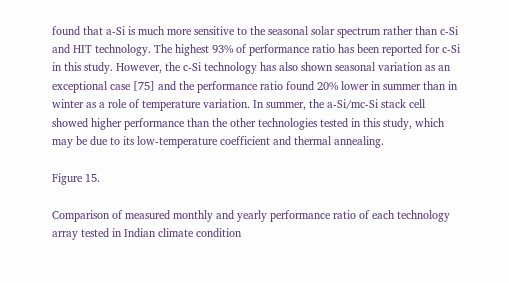found that a-Si is much more sensitive to the seasonal solar spectrum rather than c-Si and HIT technology. The highest 93% of performance ratio has been reported for c-Si in this study. However, the c-Si technology has also shown seasonal variation as an exceptional case [75] and the performance ratio found 20% lower in summer than in winter as a role of temperature variation. In summer, the a-Si/mc-Si stack cell showed higher performance than the other technologies tested in this study, which may be due to its low-temperature coefficient and thermal annealing.

Figure 15.

Comparison of measured monthly and yearly performance ratio of each technology array tested in Indian climate condition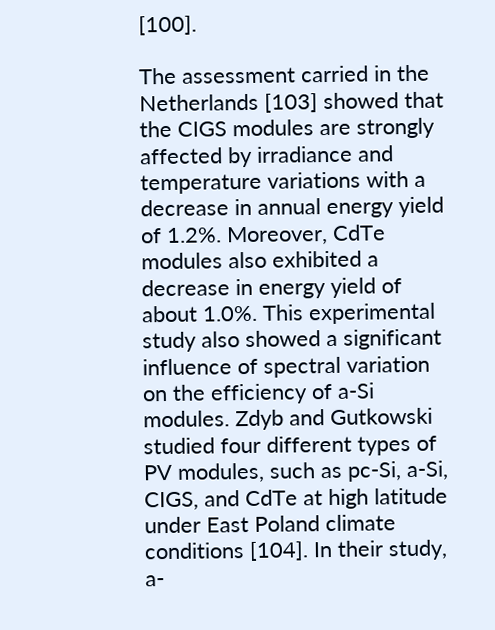[100].

The assessment carried in the Netherlands [103] showed that the CIGS modules are strongly affected by irradiance and temperature variations with a decrease in annual energy yield of 1.2%. Moreover, CdTe modules also exhibited a decrease in energy yield of about 1.0%. This experimental study also showed a significant influence of spectral variation on the efficiency of a-Si modules. Zdyb and Gutkowski studied four different types of PV modules, such as pc-Si, a-Si, CIGS, and CdTe at high latitude under East Poland climate conditions [104]. In their study, a-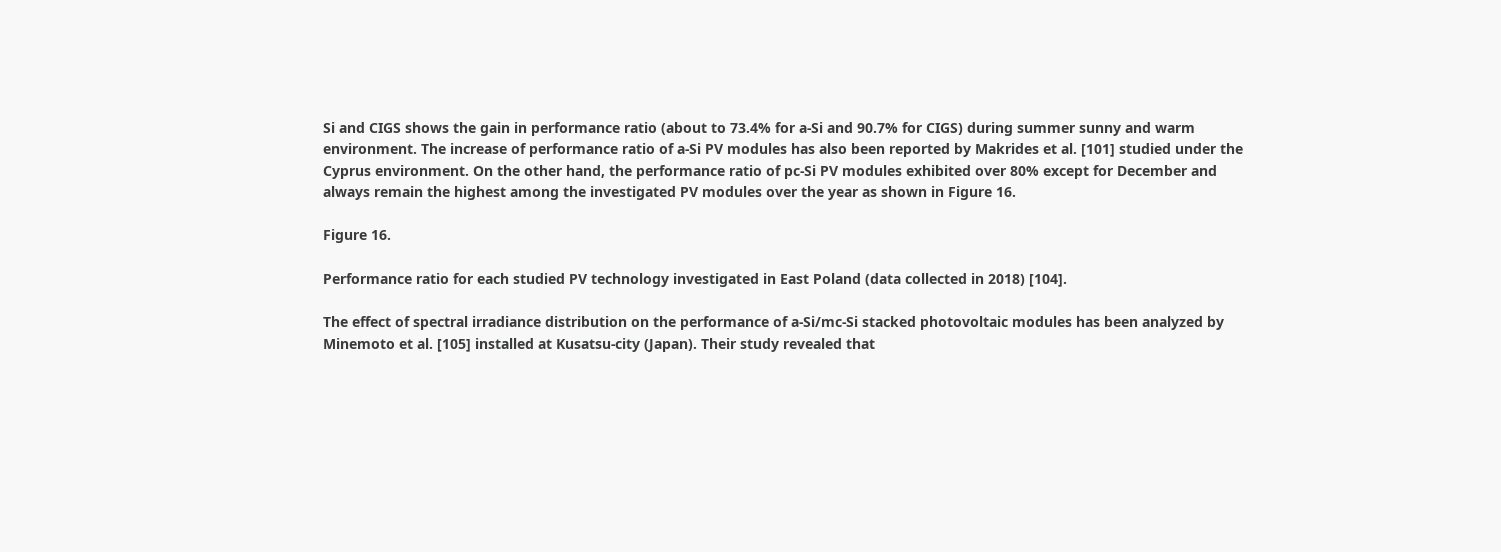Si and CIGS shows the gain in performance ratio (about to 73.4% for a-Si and 90.7% for CIGS) during summer sunny and warm environment. The increase of performance ratio of a-Si PV modules has also been reported by Makrides et al. [101] studied under the Cyprus environment. On the other hand, the performance ratio of pc-Si PV modules exhibited over 80% except for December and always remain the highest among the investigated PV modules over the year as shown in Figure 16.

Figure 16.

Performance ratio for each studied PV technology investigated in East Poland (data collected in 2018) [104].

The effect of spectral irradiance distribution on the performance of a-Si/mc-Si stacked photovoltaic modules has been analyzed by Minemoto et al. [105] installed at Kusatsu-city (Japan). Their study revealed that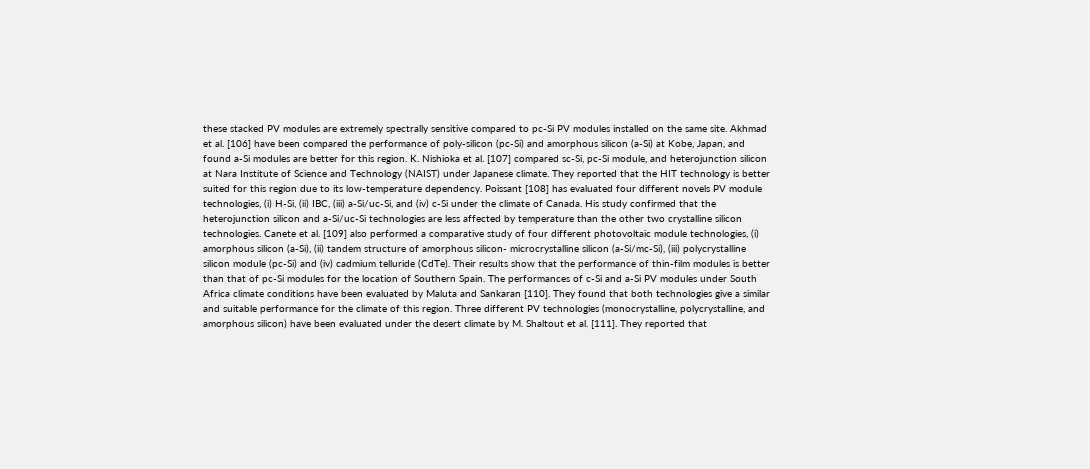these stacked PV modules are extremely spectrally sensitive compared to pc-Si PV modules installed on the same site. Akhmad et al. [106] have been compared the performance of poly-silicon (pc-Si) and amorphous silicon (a-Si) at Kobe, Japan, and found a-Si modules are better for this region. K. Nishioka et al. [107] compared sc-Si, pc-Si module, and heterojunction silicon at Nara Institute of Science and Technology (NAIST) under Japanese climate. They reported that the HIT technology is better suited for this region due to its low-temperature dependency. Poissant [108] has evaluated four different novels PV module technologies, (i) H-Si, (ii) IBC, (iii) a-Si/uc-Si, and (iv) c-Si under the climate of Canada. His study confirmed that the heterojunction silicon and a-Si/uc-Si technologies are less affected by temperature than the other two crystalline silicon technologies. Canete et al. [109] also performed a comparative study of four different photovoltaic module technologies, (i) amorphous silicon (a-Si), (ii) tandem structure of amorphous silicon- microcrystalline silicon (a-Si/mc-Si), (iii) polycrystalline silicon module (pc-Si) and (iv) cadmium telluride (CdTe). Their results show that the performance of thin-film modules is better than that of pc-Si modules for the location of Southern Spain. The performances of c-Si and a-Si PV modules under South Africa climate conditions have been evaluated by Maluta and Sankaran [110]. They found that both technologies give a similar and suitable performance for the climate of this region. Three different PV technologies (monocrystalline, polycrystalline, and amorphous silicon) have been evaluated under the desert climate by M. Shaltout et al. [111]. They reported that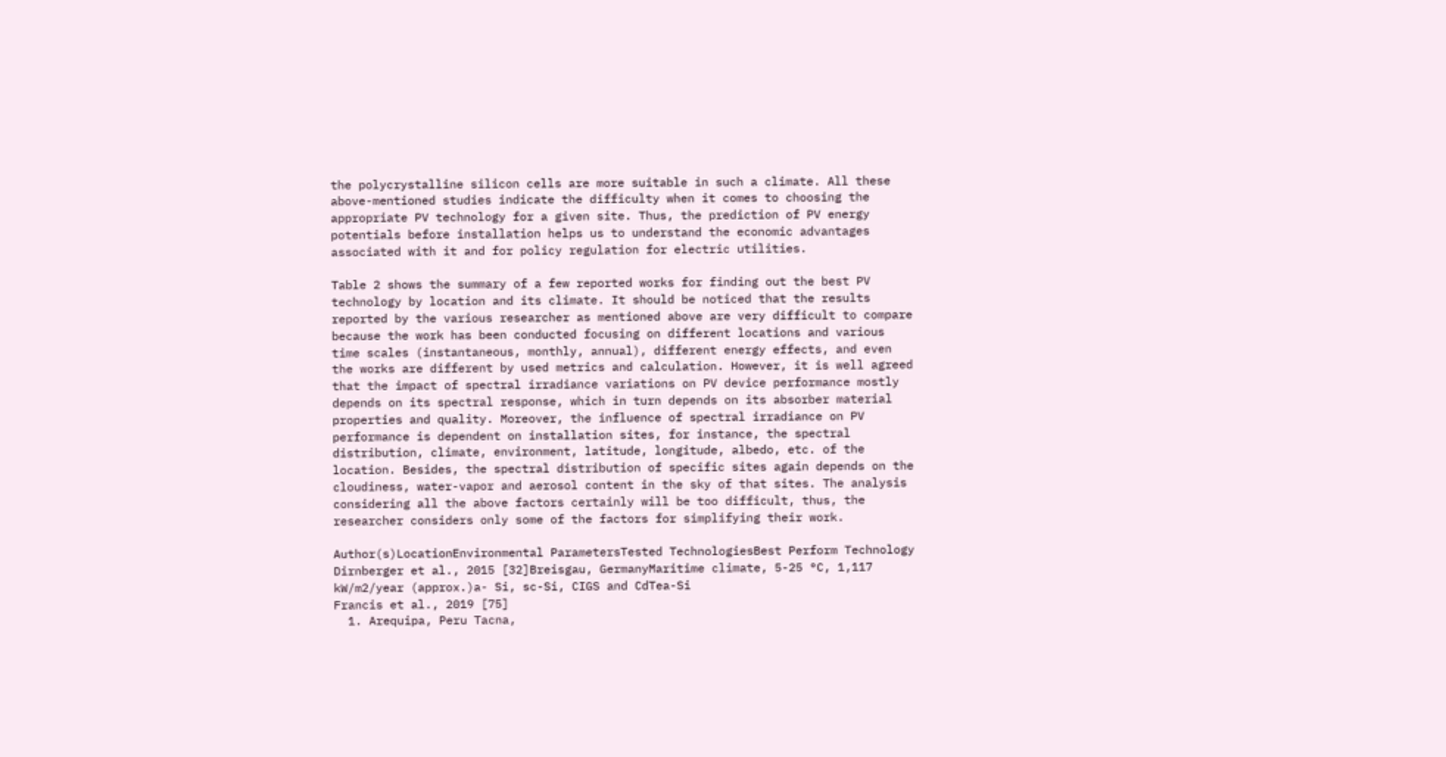the polycrystalline silicon cells are more suitable in such a climate. All these above-mentioned studies indicate the difficulty when it comes to choosing the appropriate PV technology for a given site. Thus, the prediction of PV energy potentials before installation helps us to understand the economic advantages associated with it and for policy regulation for electric utilities.

Table 2 shows the summary of a few reported works for finding out the best PV technology by location and its climate. It should be noticed that the results reported by the various researcher as mentioned above are very difficult to compare because the work has been conducted focusing on different locations and various time scales (instantaneous, monthly, annual), different energy effects, and even the works are different by used metrics and calculation. However, it is well agreed that the impact of spectral irradiance variations on PV device performance mostly depends on its spectral response, which in turn depends on its absorber material properties and quality. Moreover, the influence of spectral irradiance on PV performance is dependent on installation sites, for instance, the spectral distribution, climate, environment, latitude, longitude, albedo, etc. of the location. Besides, the spectral distribution of specific sites again depends on the cloudiness, water-vapor and aerosol content in the sky of that sites. The analysis considering all the above factors certainly will be too difficult, thus, the researcher considers only some of the factors for simplifying their work.

Author(s)LocationEnvironmental ParametersTested TechnologiesBest Perform Technology
Dirnberger et al., 2015 [32]Breisgau, GermanyMaritime climate, 5-25 °C, 1,117 kW/m2/year (approx.)a- Si, sc-Si, CIGS and CdTea-Si
Francis et al., 2019 [75]
  1. Arequipa, Peru Tacna,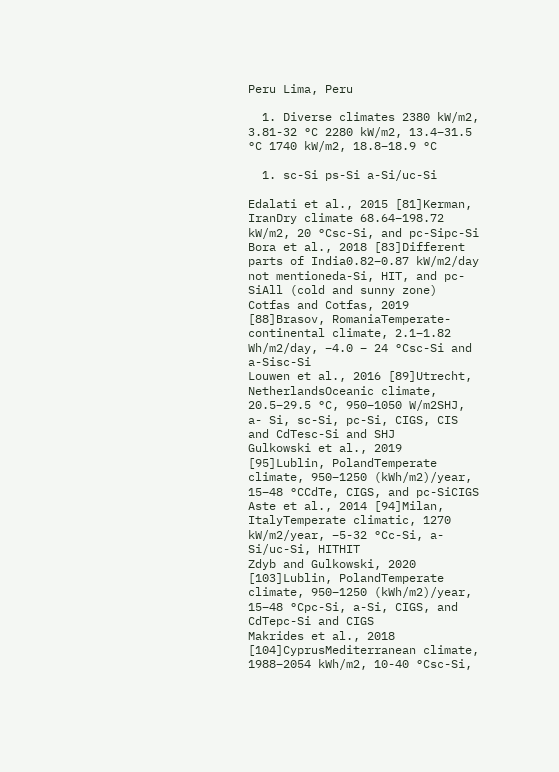Peru Lima, Peru

  1. Diverse climates 2380 kW/m2, 3.81-32 °C 2280 kW/m2, 13.4–31.5 °C 1740 kW/m2, 18.8–18.9 °C

  1. sc-Si ps-Si a-Si/uc-Si

Edalati et al., 2015 [81]Kerman, IranDry climate 68.64–198.72 kW/m2, 20 °Csc-Si, and pc-Sipc-Si
Bora et al., 2018 [83]Different parts of India0.82–0.87 kW/m2/day not mentioneda-Si, HIT, and pc- SiAll (cold and sunny zone)
Cotfas and Cotfas, 2019 [88]Brasov, RomaniaTemperate-continental climate, 2.1–1.82 Wh/m2/day, −4.0 – 24 °Csc-Si and a-Sisc-Si
Louwen et al., 2016 [89]Utrecht, NetherlandsOceanic climate, 20.5–29.5 °C, 950–1050 W/m2SHJ, a- Si, sc-Si, pc-Si, CIGS, CIS and CdTesc-Si and SHJ
Gulkowski et al., 2019 [95]Lublin, PolandTemperate climate, 950–1250 (kWh/m2)/year, 15–48 °CCdTe, CIGS, and pc-SiCIGS
Aste et al., 2014 [94]Milan, ItalyTemperate climatic, 1270 kW/m2/year, −5-32 °Cc-Si, a-Si/uc-Si, HITHIT
Zdyb and Gulkowski, 2020 [103]Lublin, PolandTemperate climate, 950–1250 (kWh/m2)/year, 15–48 °Cpc-Si, a-Si, CIGS, and CdTepc-Si and CIGS
Makrides et al., 2018 [104]CyprusMediterranean climate, 1988–2054 kWh/m2, 10-40 °Csc-Si,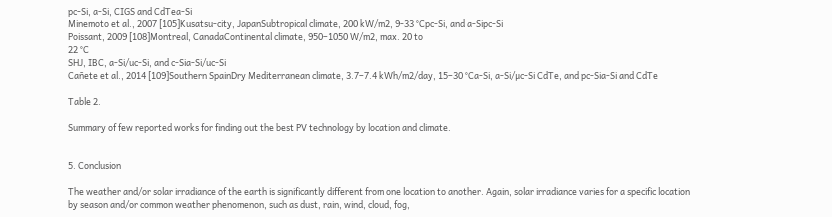pc-Si, a-Si, CIGS and CdTea-Si
Minemoto et al., 2007 [105]Kusatsu-city, JapanSubtropical climate, 200 kW/m2, 9-33 °Cpc-Si, and a-Sipc-Si
Poissant, 2009 [108]Montreal, CanadaContinental climate, 950–1050 W/m2, max. 20 to
22 °C
SHJ, IBC, a-Si/uc-Si, and c-Sia-Si/uc-Si
Cañete et al., 2014 [109]Southern SpainDry Mediterranean climate, 3.7–7.4 kWh/m2/day, 15–30 °Ca-Si, a-Si/μc-Si CdTe, and pc-Sia-Si and CdTe

Table 2.

Summary of few reported works for finding out the best PV technology by location and climate.


5. Conclusion

The weather and/or solar irradiance of the earth is significantly different from one location to another. Again, solar irradiance varies for a specific location by season and/or common weather phenomenon, such as dust, rain, wind, cloud, fog,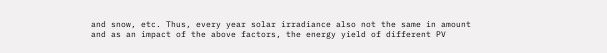and snow, etc. Thus, every year solar irradiance also not the same in amount and as an impact of the above factors, the energy yield of different PV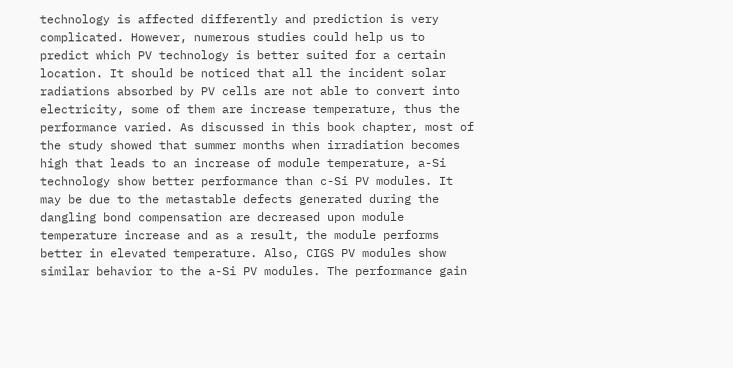technology is affected differently and prediction is very complicated. However, numerous studies could help us to predict which PV technology is better suited for a certain location. It should be noticed that all the incident solar radiations absorbed by PV cells are not able to convert into electricity, some of them are increase temperature, thus the performance varied. As discussed in this book chapter, most of the study showed that summer months when irradiation becomes high that leads to an increase of module temperature, a-Si technology show better performance than c-Si PV modules. It may be due to the metastable defects generated during the dangling bond compensation are decreased upon module temperature increase and as a result, the module performs better in elevated temperature. Also, CIGS PV modules show similar behavior to the a-Si PV modules. The performance gain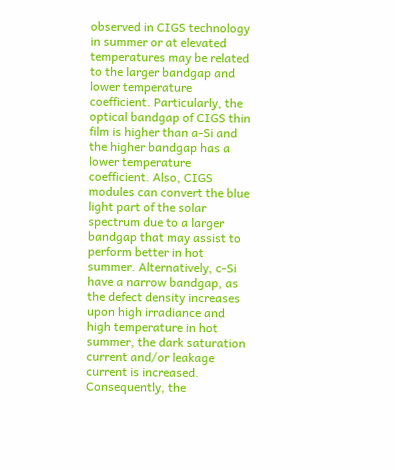observed in CIGS technology in summer or at elevated temperatures may be related to the larger bandgap and lower temperature coefficient. Particularly, the optical bandgap of CIGS thin film is higher than a-Si and the higher bandgap has a lower temperature coefficient. Also, CIGS modules can convert the blue light part of the solar spectrum due to a larger bandgap that may assist to perform better in hot summer. Alternatively, c-Si have a narrow bandgap, as the defect density increases upon high irradiance and high temperature in hot summer, the dark saturation current and/or leakage current is increased. Consequently, the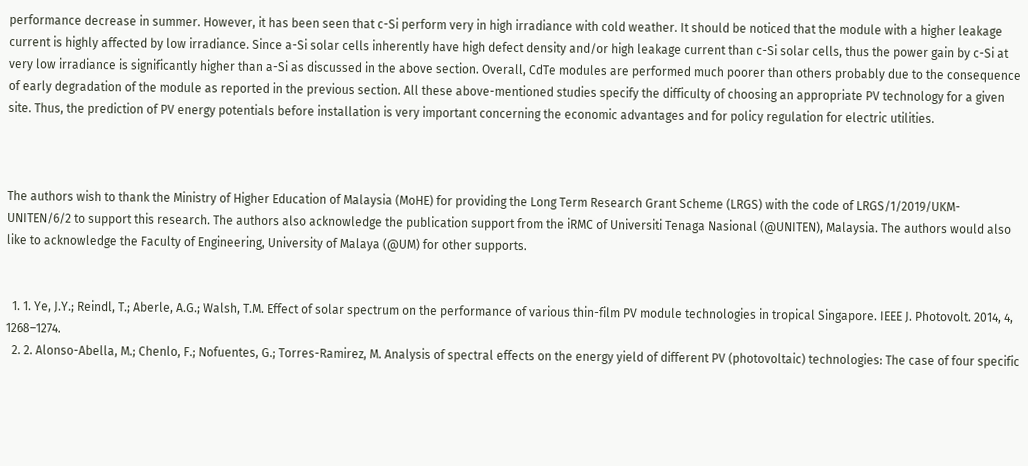performance decrease in summer. However, it has been seen that c-Si perform very in high irradiance with cold weather. It should be noticed that the module with a higher leakage current is highly affected by low irradiance. Since a-Si solar cells inherently have high defect density and/or high leakage current than c-Si solar cells, thus the power gain by c-Si at very low irradiance is significantly higher than a-Si as discussed in the above section. Overall, CdTe modules are performed much poorer than others probably due to the consequence of early degradation of the module as reported in the previous section. All these above-mentioned studies specify the difficulty of choosing an appropriate PV technology for a given site. Thus, the prediction of PV energy potentials before installation is very important concerning the economic advantages and for policy regulation for electric utilities.



The authors wish to thank the Ministry of Higher Education of Malaysia (MoHE) for providing the Long Term Research Grant Scheme (LRGS) with the code of LRGS/1/2019/UKM-UNITEN/6/2 to support this research. The authors also acknowledge the publication support from the iRMC of Universiti Tenaga Nasional (@UNITEN), Malaysia. The authors would also like to acknowledge the Faculty of Engineering, University of Malaya (@UM) for other supports.


  1. 1. Ye, J.Y.; Reindl, T.; Aberle, A.G.; Walsh, T.M. Effect of solar spectrum on the performance of various thin-film PV module technologies in tropical Singapore. IEEE J. Photovolt. 2014, 4, 1268–1274.
  2. 2. Alonso-Abella, M.; Chenlo, F.; Nofuentes, G.; Torres-Ramirez, M. Analysis of spectral effects on the energy yield of different PV (photovoltaic) technologies: The case of four specific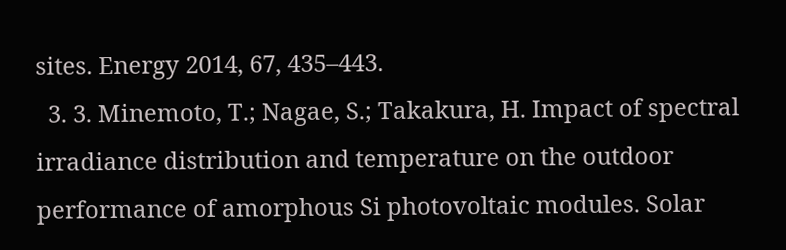sites. Energy 2014, 67, 435–443.
  3. 3. Minemoto, T.; Nagae, S.; Takakura, H. Impact of spectral irradiance distribution and temperature on the outdoor performance of amorphous Si photovoltaic modules. Solar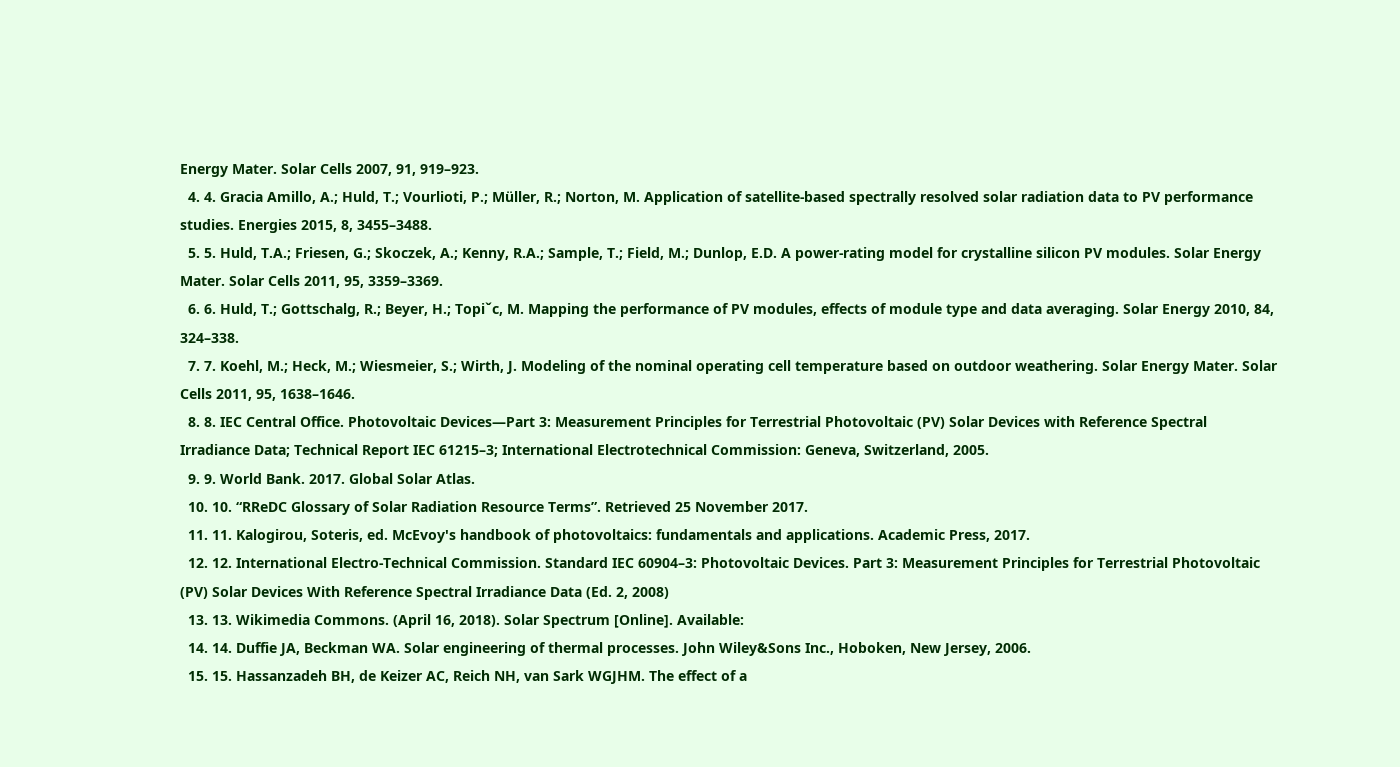Energy Mater. Solar Cells 2007, 91, 919–923.
  4. 4. Gracia Amillo, A.; Huld, T.; Vourlioti, P.; Müller, R.; Norton, M. Application of satellite-based spectrally resolved solar radiation data to PV performance studies. Energies 2015, 8, 3455–3488.
  5. 5. Huld, T.A.; Friesen, G.; Skoczek, A.; Kenny, R.A.; Sample, T.; Field, M.; Dunlop, E.D. A power-rating model for crystalline silicon PV modules. Solar Energy Mater. Solar Cells 2011, 95, 3359–3369.
  6. 6. Huld, T.; Gottschalg, R.; Beyer, H.; Topiˇc, M. Mapping the performance of PV modules, effects of module type and data averaging. Solar Energy 2010, 84, 324–338.
  7. 7. Koehl, M.; Heck, M.; Wiesmeier, S.; Wirth, J. Modeling of the nominal operating cell temperature based on outdoor weathering. Solar Energy Mater. Solar Cells 2011, 95, 1638–1646.
  8. 8. IEC Central Office. Photovoltaic Devices—Part 3: Measurement Principles for Terrestrial Photovoltaic (PV) Solar Devices with Reference Spectral Irradiance Data; Technical Report IEC 61215–3; International Electrotechnical Commission: Geneva, Switzerland, 2005.
  9. 9. World Bank. 2017. Global Solar Atlas.
  10. 10. “RReDC Glossary of Solar Radiation Resource Terms”. Retrieved 25 November 2017.
  11. 11. Kalogirou, Soteris, ed. McEvoy's handbook of photovoltaics: fundamentals and applications. Academic Press, 2017.
  12. 12. International Electro-Technical Commission. Standard IEC 60904–3: Photovoltaic Devices. Part 3: Measurement Principles for Terrestrial Photovoltaic (PV) Solar Devices With Reference Spectral Irradiance Data (Ed. 2, 2008)
  13. 13. Wikimedia Commons. (April 16, 2018). Solar Spectrum [Online]. Available:
  14. 14. Duffie JA, Beckman WA. Solar engineering of thermal processes. John Wiley&Sons Inc., Hoboken, New Jersey, 2006.
  15. 15. Hassanzadeh BH, de Keizer AC, Reich NH, van Sark WGJHM. The effect of a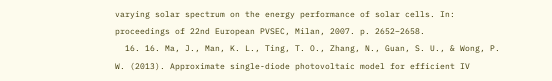varying solar spectrum on the energy performance of solar cells. In: proceedings of 22nd European PVSEC, Milan, 2007. p. 2652–2658.
  16. 16. Ma, J., Man, K. L., Ting, T. O., Zhang, N., Guan, S. U., & Wong, P. W. (2013). Approximate single-diode photovoltaic model for efficient IV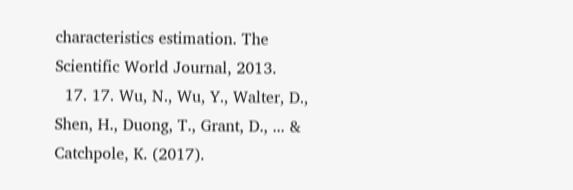characteristics estimation. The Scientific World Journal, 2013.
  17. 17. Wu, N., Wu, Y., Walter, D., Shen, H., Duong, T., Grant, D., ... & Catchpole, K. (2017).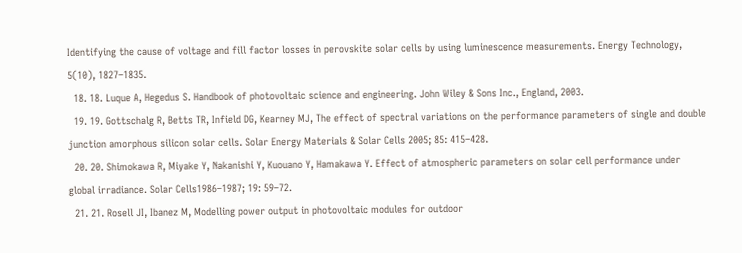Identifying the cause of voltage and fill factor losses in perovskite solar cells by using luminescence measurements. Energy Technology, 5(10), 1827–1835.
  18. 18. Luque A, Hegedus S. Handbook of photovoltaic science and engineering. John Wiley & Sons Inc., England, 2003.
  19. 19. Gottschalg R, Betts TR, Infield DG, Kearney MJ, The effect of spectral variations on the performance parameters of single and double junction amorphous silicon solar cells. Solar Energy Materials & Solar Cells 2005; 85: 415–428.
  20. 20. Shimokawa R, Miyake Y, Nakanishi Y, Kuouano Y, Hamakawa Y. Effect of atmospheric parameters on solar cell performance under global irradiance. Solar Cells1986–1987; 19: 59–72.
  21. 21. Rosell JI, Ibanez M, Modelling power output in photovoltaic modules for outdoor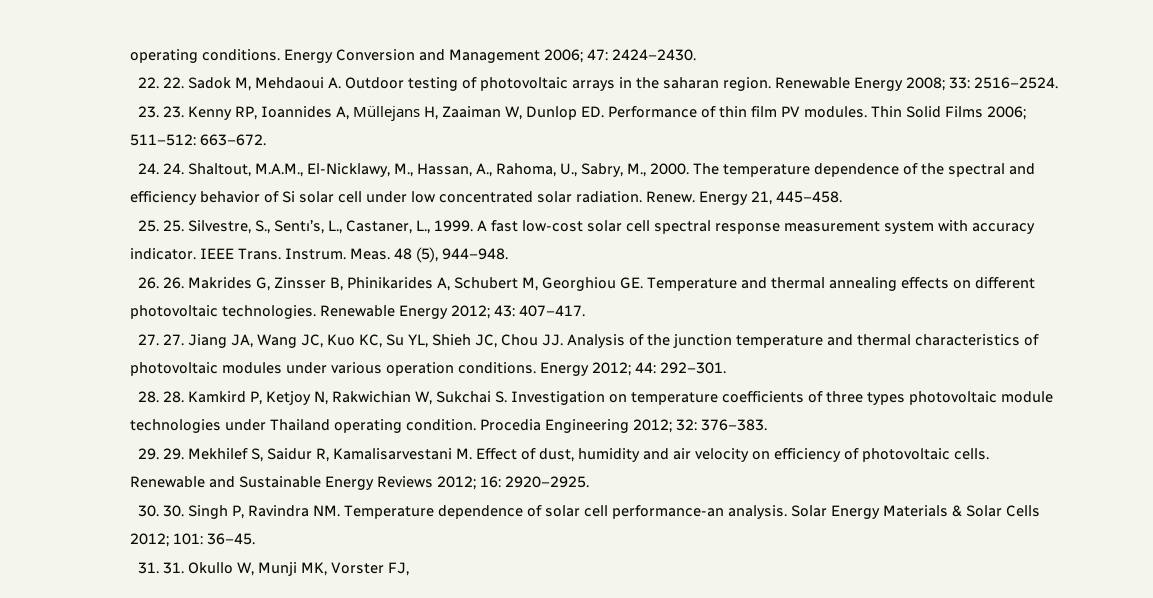operating conditions. Energy Conversion and Management 2006; 47: 2424–2430.
  22. 22. Sadok M, Mehdaoui A. Outdoor testing of photovoltaic arrays in the saharan region. Renewable Energy 2008; 33: 2516–2524.
  23. 23. Kenny RP, Ioannides A, Müllejans H, Zaaiman W, Dunlop ED. Performance of thin film PV modules. Thin Solid Films 2006; 511–512: 663–672.
  24. 24. Shaltout, M.A.M., El-Nicklawy, M., Hassan, A., Rahoma, U., Sabry, M., 2000. The temperature dependence of the spectral and efficiency behavior of Si solar cell under low concentrated solar radiation. Renew. Energy 21, 445–458.
  25. 25. Silvestre, S., Sentı’s, L., Castaner, L., 1999. A fast low-cost solar cell spectral response measurement system with accuracy indicator. IEEE Trans. Instrum. Meas. 48 (5), 944–948.
  26. 26. Makrides G, Zinsser B, Phinikarides A, Schubert M, Georghiou GE. Temperature and thermal annealing effects on different photovoltaic technologies. Renewable Energy 2012; 43: 407–417.
  27. 27. Jiang JA, Wang JC, Kuo KC, Su YL, Shieh JC, Chou JJ. Analysis of the junction temperature and thermal characteristics of photovoltaic modules under various operation conditions. Energy 2012; 44: 292–301.
  28. 28. Kamkird P, Ketjoy N, Rakwichian W, Sukchai S. Investigation on temperature coefficients of three types photovoltaic module technologies under Thailand operating condition. Procedia Engineering 2012; 32: 376–383.
  29. 29. Mekhilef S, Saidur R, Kamalisarvestani M. Effect of dust, humidity and air velocity on efficiency of photovoltaic cells. Renewable and Sustainable Energy Reviews 2012; 16: 2920–2925.
  30. 30. Singh P, Ravindra NM. Temperature dependence of solar cell performance-an analysis. Solar Energy Materials & Solar Cells 2012; 101: 36–45.
  31. 31. Okullo W, Munji MK, Vorster FJ,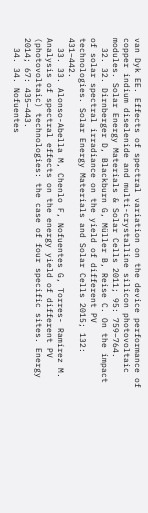van Dyk EE. Effects of spectral variation on the device performance of copper indium diselenide and multi-crystalline silicon photovoltaic modules. Solar Energy Materials & Solar Cells 2011; 95: 759–764.
  32. 32. Dirnberger D, Blackburn G, Müller B, Reise C. On the impact of solar spectral irradiance on the yield of different PV technologies. Solar Energy Materials and Solar Cells 2015; 132: 431–442.
  33. 33. Alonso-Abella M, Chenlo F, Nofuentes G, Torres- Ramírez M. Analysis of spectral effects on the energy yield of different PV (photovoltaic) technologies: the case of four specific sites. Energy 2014; 67: 435–443.
  34. 34. Nofuentes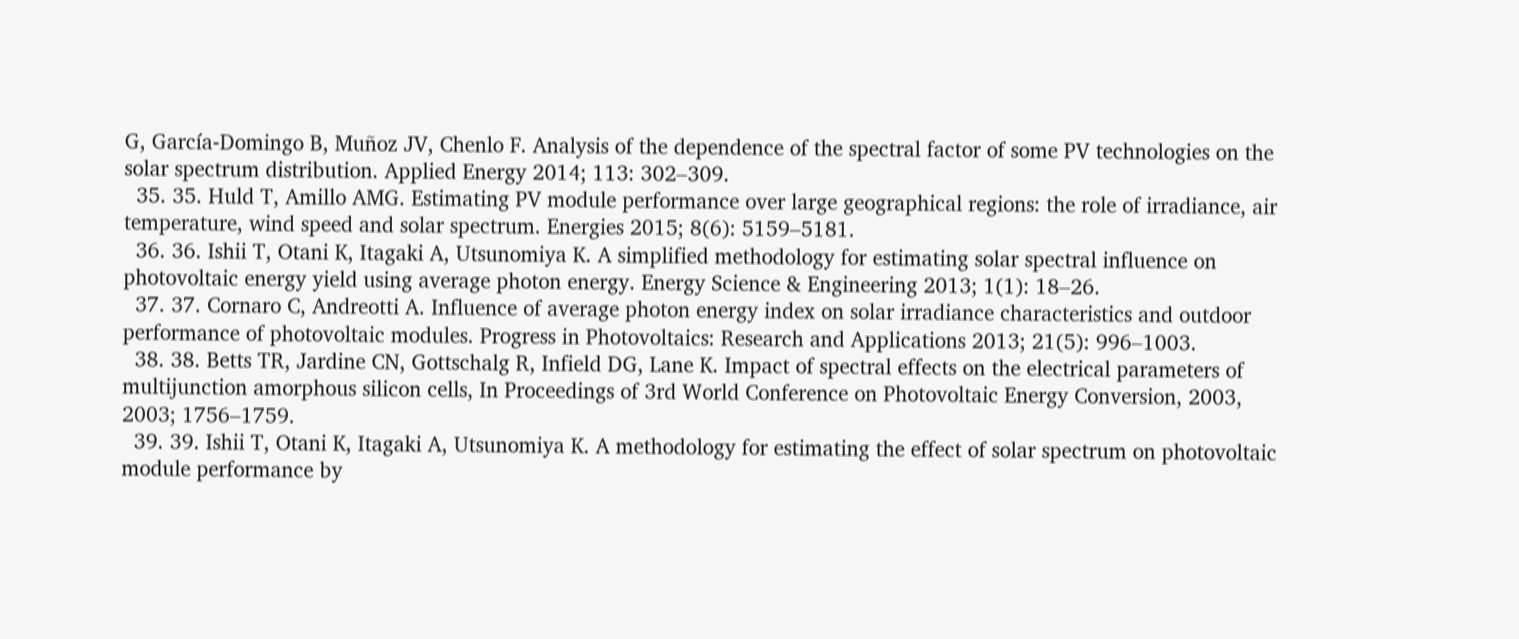G, García-Domingo B, Muñoz JV, Chenlo F. Analysis of the dependence of the spectral factor of some PV technologies on the solar spectrum distribution. Applied Energy 2014; 113: 302–309.
  35. 35. Huld T, Amillo AMG. Estimating PV module performance over large geographical regions: the role of irradiance, air temperature, wind speed and solar spectrum. Energies 2015; 8(6): 5159–5181.
  36. 36. Ishii T, Otani K, Itagaki A, Utsunomiya K. A simplified methodology for estimating solar spectral influence on photovoltaic energy yield using average photon energy. Energy Science & Engineering 2013; 1(1): 18–26.
  37. 37. Cornaro C, Andreotti A. Influence of average photon energy index on solar irradiance characteristics and outdoor performance of photovoltaic modules. Progress in Photovoltaics: Research and Applications 2013; 21(5): 996–1003.
  38. 38. Betts TR, Jardine CN, Gottschalg R, Infield DG, Lane K. Impact of spectral effects on the electrical parameters of multijunction amorphous silicon cells, In Proceedings of 3rd World Conference on Photovoltaic Energy Conversion, 2003, 2003; 1756–1759.
  39. 39. Ishii T, Otani K, Itagaki A, Utsunomiya K. A methodology for estimating the effect of solar spectrum on photovoltaic module performance by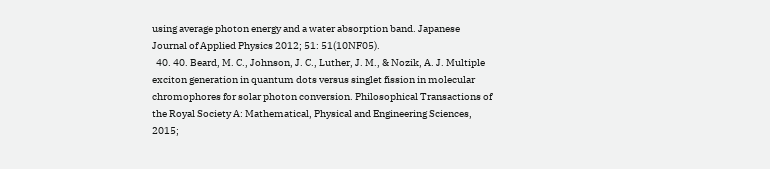using average photon energy and a water absorption band. Japanese Journal of Applied Physics 2012; 51: 51(10NF05).
  40. 40. Beard, M. C., Johnson, J. C., Luther, J. M., & Nozik, A. J. Multiple exciton generation in quantum dots versus singlet fission in molecular chromophores for solar photon conversion. Philosophical Transactions of the Royal Society A: Mathematical, Physical and Engineering Sciences, 2015;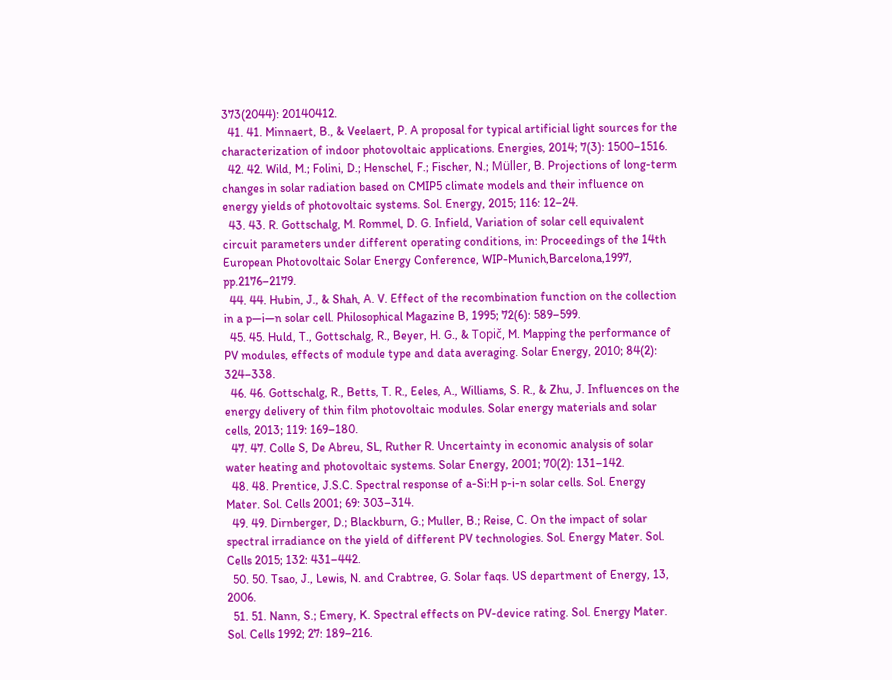373(2044): 20140412.
  41. 41. Minnaert, B., & Veelaert, P. A proposal for typical artificial light sources for the characterization of indoor photovoltaic applications. Energies, 2014; 7(3): 1500–1516.
  42. 42. Wild, M.; Folini, D.; Henschel, F.; Fischer, N.; Müller, B. Projections of long-term changes in solar radiation based on CMIP5 climate models and their influence on energy yields of photovoltaic systems. Sol. Energy, 2015; 116: 12–24.
  43. 43. R. Gottschalg, M. Rommel, D. G. Infield, Variation of solar cell equivalent circuit parameters under different operating conditions, in: Proceedings of the 14th European Photovoltaic Solar Energy Conference, WIP-Munich,Barcelona,1997, pp.2176–2179.
  44. 44. Hubin, J., & Shah, A. V. Effect of the recombination function on the collection in a p—i—n solar cell. Philosophical Magazine B, 1995; 72(6): 589–599.
  45. 45. Huld, T., Gottschalg, R., Beyer, H. G., & Topič, M. Mapping the performance of PV modules, effects of module type and data averaging. Solar Energy, 2010; 84(2): 324–338.
  46. 46. Gottschalg, R., Betts, T. R., Eeles, A., Williams, S. R., & Zhu, J. Influences on the energy delivery of thin film photovoltaic modules. Solar energy materials and solar cells, 2013; 119: 169–180.
  47. 47. Colle S, De Abreu, SL, Ruther R. Uncertainty in economic analysis of solar water heating and photovoltaic systems. Solar Energy, 2001; 70(2): 131–142.
  48. 48. Prentice, J.S.C. Spectral response of a-Si:H p-i-n solar cells. Sol. Energy Mater. Sol. Cells 2001; 69: 303–314.
  49. 49. Dirnberger, D.; Blackburn, G.; Muller, B.; Reise, C. On the impact of solar spectral irradiance on the yield of different PV technologies. Sol. Energy Mater. Sol. Cells 2015; 132: 431–442.
  50. 50. Tsao, J., Lewis, N. and Crabtree, G. Solar faqs. US department of Energy, 13, 2006.
  51. 51. Nann, S.; Emery, K. Spectral effects on PV-device rating. Sol. Energy Mater. Sol. Cells 1992; 27: 189–216.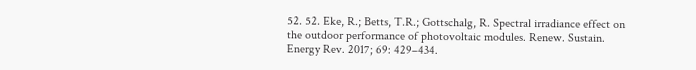52. 52. Eke, R.; Betts, T.R.; Gottschalg, R. Spectral irradiance effect on the outdoor performance of photovoltaic modules. Renew. Sustain. Energy Rev. 2017; 69: 429–434.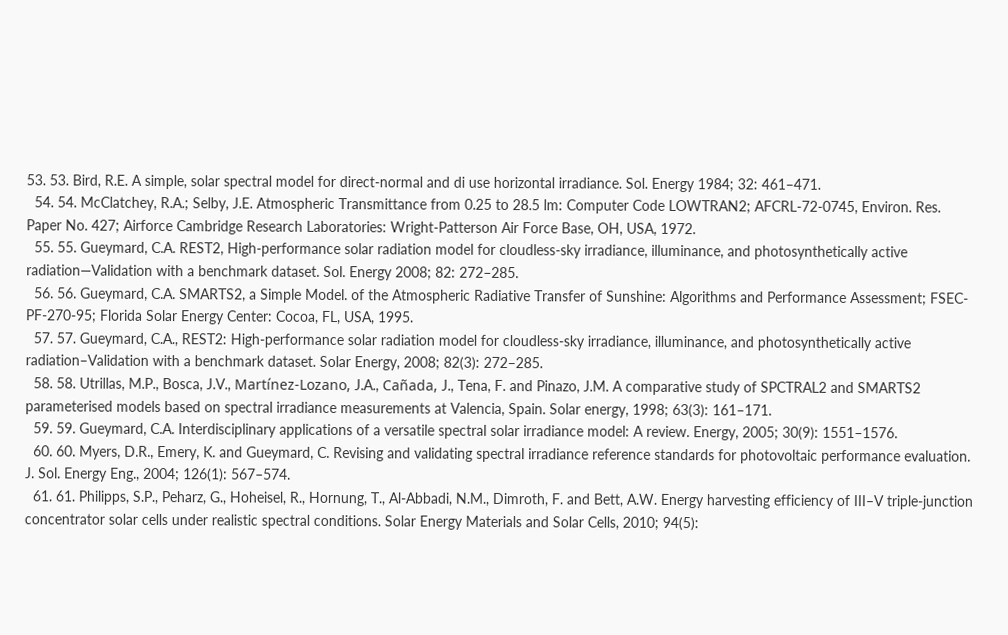53. 53. Bird, R.E. A simple, solar spectral model for direct-normal and di use horizontal irradiance. Sol. Energy 1984; 32: 461–471.
  54. 54. McClatchey, R.A.; Selby, J.E. Atmospheric Transmittance from 0.25 to 28.5 lm: Computer Code LOWTRAN2; AFCRL-72-0745, Environ. Res. Paper No. 427; Airforce Cambridge Research Laboratories: Wright-Patterson Air Force Base, OH, USA, 1972.
  55. 55. Gueymard, C.A. REST2, High-performance solar radiation model for cloudless-sky irradiance, illuminance, and photosynthetically active radiation—Validation with a benchmark dataset. Sol. Energy 2008; 82: 272–285.
  56. 56. Gueymard, C.A. SMARTS2, a Simple Model. of the Atmospheric Radiative Transfer of Sunshine: Algorithms and Performance Assessment; FSEC-PF-270-95; Florida Solar Energy Center: Cocoa, FL, USA, 1995.
  57. 57. Gueymard, C.A., REST2: High-performance solar radiation model for cloudless-sky irradiance, illuminance, and photosynthetically active radiation–Validation with a benchmark dataset. Solar Energy, 2008; 82(3): 272–285.
  58. 58. Utrillas, M.P., Bosca, J.V., Martı́nez-Lozano, J.A., Cañada, J., Tena, F. and Pinazo, J.M. A comparative study of SPCTRAL2 and SMARTS2 parameterised models based on spectral irradiance measurements at Valencia, Spain. Solar energy, 1998; 63(3): 161–171.
  59. 59. Gueymard, C.A. Interdisciplinary applications of a versatile spectral solar irradiance model: A review. Energy, 2005; 30(9): 1551–1576.
  60. 60. Myers, D.R., Emery, K. and Gueymard, C. Revising and validating spectral irradiance reference standards for photovoltaic performance evaluation. J. Sol. Energy Eng., 2004; 126(1): 567–574.
  61. 61. Philipps, S.P., Peharz, G., Hoheisel, R., Hornung, T., Al-Abbadi, N.M., Dimroth, F. and Bett, A.W. Energy harvesting efficiency of III–V triple-junction concentrator solar cells under realistic spectral conditions. Solar Energy Materials and Solar Cells, 2010; 94(5):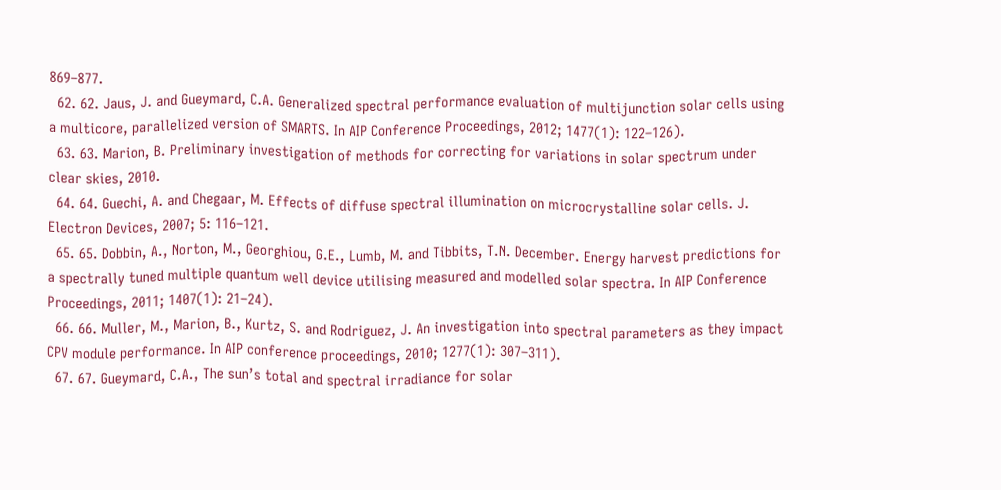869–877.
  62. 62. Jaus, J. and Gueymard, C.A. Generalized spectral performance evaluation of multijunction solar cells using a multicore, parallelized version of SMARTS. In AIP Conference Proceedings, 2012; 1477(1): 122–126).
  63. 63. Marion, B. Preliminary investigation of methods for correcting for variations in solar spectrum under clear skies, 2010.
  64. 64. Guechi, A. and Chegaar, M. Effects of diffuse spectral illumination on microcrystalline solar cells. J. Electron Devices, 2007; 5: 116–121.
  65. 65. Dobbin, A., Norton, M., Georghiou, G.E., Lumb, M. and Tibbits, T.N. December. Energy harvest predictions for a spectrally tuned multiple quantum well device utilising measured and modelled solar spectra. In AIP Conference Proceedings, 2011; 1407(1): 21–24).
  66. 66. Muller, M., Marion, B., Kurtz, S. and Rodriguez, J. An investigation into spectral parameters as they impact CPV module performance. In AIP conference proceedings, 2010; 1277(1): 307–311).
  67. 67. Gueymard, C.A., The sun’s total and spectral irradiance for solar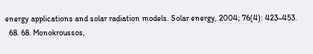energy applications and solar radiation models. Solar energy, 2004; 76(4): 423–453.
  68. 68. Monokroussos,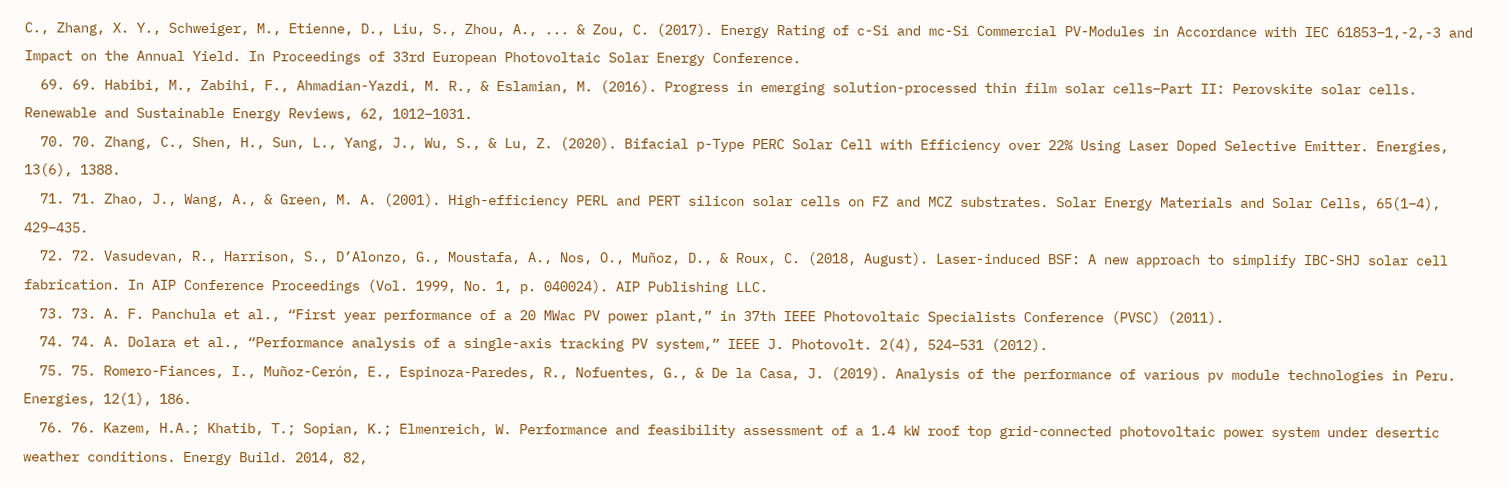C., Zhang, X. Y., Schweiger, M., Etienne, D., Liu, S., Zhou, A., ... & Zou, C. (2017). Energy Rating of c-Si and mc-Si Commercial PV-Modules in Accordance with IEC 61853–1,-2,-3 and Impact on the Annual Yield. In Proceedings of 33rd European Photovoltaic Solar Energy Conference.
  69. 69. Habibi, M., Zabihi, F., Ahmadian-Yazdi, M. R., & Eslamian, M. (2016). Progress in emerging solution-processed thin film solar cells–Part II: Perovskite solar cells. Renewable and Sustainable Energy Reviews, 62, 1012–1031.
  70. 70. Zhang, C., Shen, H., Sun, L., Yang, J., Wu, S., & Lu, Z. (2020). Bifacial p-Type PERC Solar Cell with Efficiency over 22% Using Laser Doped Selective Emitter. Energies, 13(6), 1388.
  71. 71. Zhao, J., Wang, A., & Green, M. A. (2001). High-efficiency PERL and PERT silicon solar cells on FZ and MCZ substrates. Solar Energy Materials and Solar Cells, 65(1–4), 429–435.
  72. 72. Vasudevan, R., Harrison, S., D’Alonzo, G., Moustafa, A., Nos, O., Muñoz, D., & Roux, C. (2018, August). Laser-induced BSF: A new approach to simplify IBC-SHJ solar cell fabrication. In AIP Conference Proceedings (Vol. 1999, No. 1, p. 040024). AIP Publishing LLC.
  73. 73. A. F. Panchula et al., “First year performance of a 20 MWac PV power plant,” in 37th IEEE Photovoltaic Specialists Conference (PVSC) (2011).
  74. 74. A. Dolara et al., “Performance analysis of a single-axis tracking PV system,” IEEE J. Photovolt. 2(4), 524–531 (2012).
  75. 75. Romero-Fiances, I., Muñoz-Cerón, E., Espinoza-Paredes, R., Nofuentes, G., & De la Casa, J. (2019). Analysis of the performance of various pv module technologies in Peru. Energies, 12(1), 186.
  76. 76. Kazem, H.A.; Khatib, T.; Sopian, K.; Elmenreich, W. Performance and feasibility assessment of a 1.4 kW roof top grid-connected photovoltaic power system under desertic weather conditions. Energy Build. 2014, 82,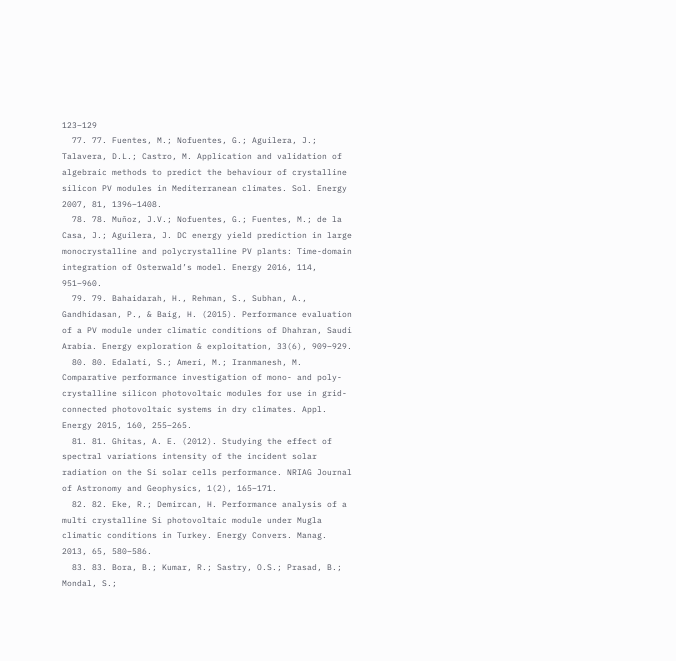123–129
  77. 77. Fuentes, M.; Nofuentes, G.; Aguilera, J.; Talavera, D.L.; Castro, M. Application and validation of algebraic methods to predict the behaviour of crystalline silicon PV modules in Mediterranean climates. Sol. Energy 2007, 81, 1396–1408.
  78. 78. Muñoz, J.V.; Nofuentes, G.; Fuentes, M.; de la Casa, J.; Aguilera, J. DC energy yield prediction in large monocrystalline and polycrystalline PV plants: Time-domain integration of Osterwald’s model. Energy 2016, 114, 951–960.
  79. 79. Bahaidarah, H., Rehman, S., Subhan, A., Gandhidasan, P., & Baig, H. (2015). Performance evaluation of a PV module under climatic conditions of Dhahran, Saudi Arabia. Energy exploration & exploitation, 33(6), 909–929.
  80. 80. Edalati, S.; Ameri, M.; Iranmanesh, M. Comparative performance investigation of mono- and poly-crystalline silicon photovoltaic modules for use in grid-connected photovoltaic systems in dry climates. Appl. Energy 2015, 160, 255–265.
  81. 81. Ghitas, A. E. (2012). Studying the effect of spectral variations intensity of the incident solar radiation on the Si solar cells performance. NRIAG Journal of Astronomy and Geophysics, 1(2), 165–171.
  82. 82. Eke, R.; Demircan, H. Performance analysis of a multi crystalline Si photovoltaic module under Mugla climatic conditions in Turkey. Energy Convers. Manag. 2013, 65, 580–586.
  83. 83. Bora, B.; Kumar, R.; Sastry, O.S.; Prasad, B.; Mondal, S.;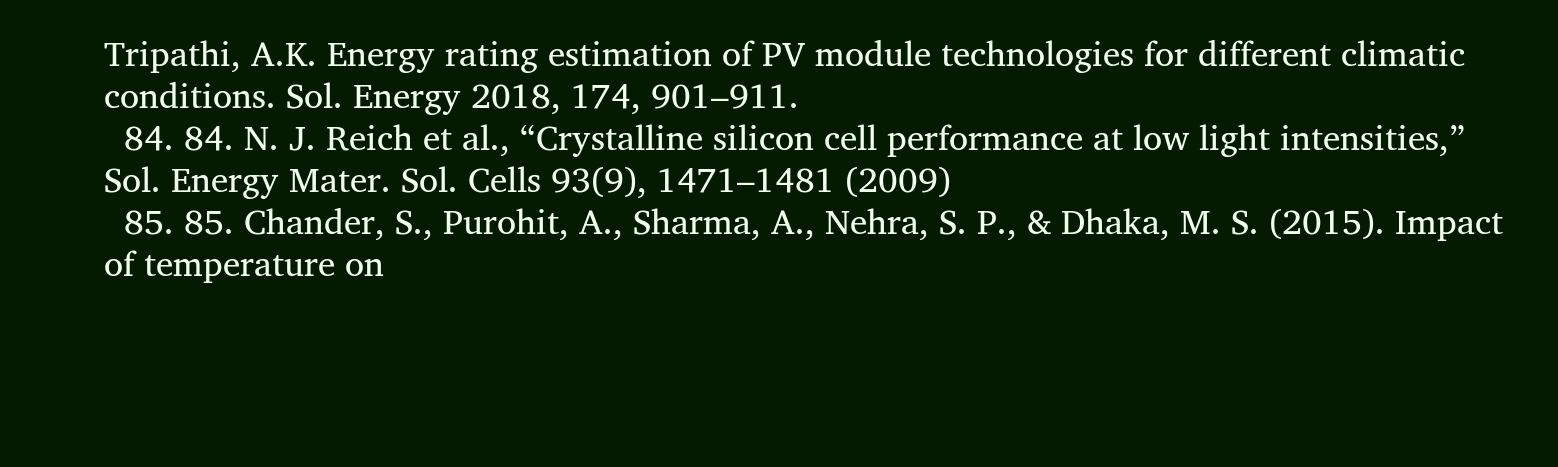Tripathi, A.K. Energy rating estimation of PV module technologies for different climatic conditions. Sol. Energy 2018, 174, 901–911.
  84. 84. N. J. Reich et al., “Crystalline silicon cell performance at low light intensities,” Sol. Energy Mater. Sol. Cells 93(9), 1471–1481 (2009)
  85. 85. Chander, S., Purohit, A., Sharma, A., Nehra, S. P., & Dhaka, M. S. (2015). Impact of temperature on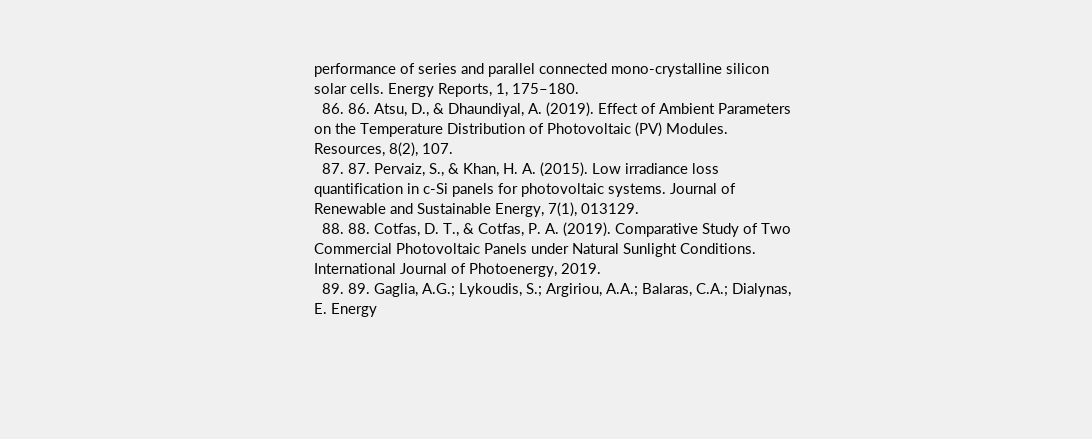performance of series and parallel connected mono-crystalline silicon solar cells. Energy Reports, 1, 175–180.
  86. 86. Atsu, D., & Dhaundiyal, A. (2019). Effect of Ambient Parameters on the Temperature Distribution of Photovoltaic (PV) Modules. Resources, 8(2), 107.
  87. 87. Pervaiz, S., & Khan, H. A. (2015). Low irradiance loss quantification in c-Si panels for photovoltaic systems. Journal of Renewable and Sustainable Energy, 7(1), 013129.
  88. 88. Cotfas, D. T., & Cotfas, P. A. (2019). Comparative Study of Two Commercial Photovoltaic Panels under Natural Sunlight Conditions. International Journal of Photoenergy, 2019.
  89. 89. Gaglia, A.G.; Lykoudis, S.; Argiriou, A.A.; Balaras, C.A.; Dialynas, E. Energy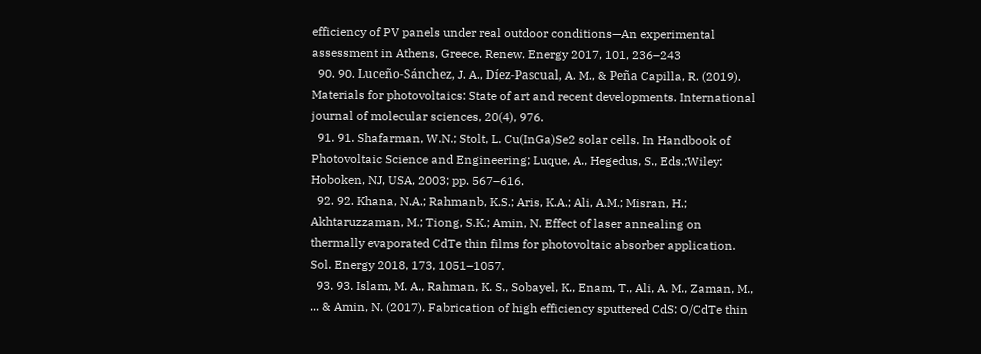efficiency of PV panels under real outdoor conditions—An experimental assessment in Athens, Greece. Renew. Energy 2017, 101, 236–243
  90. 90. Luceño-Sánchez, J. A., Díez-Pascual, A. M., & Peña Capilla, R. (2019). Materials for photovoltaics: State of art and recent developments. International journal of molecular sciences, 20(4), 976.
  91. 91. Shafarman, W.N.; Stolt, L. Cu(InGa)Se2 solar cells. In Handbook of Photovoltaic Science and Engineering; Luque, A., Hegedus, S., Eds.;Wiley: Hoboken, NJ, USA, 2003; pp. 567–616.
  92. 92. Khana, N.A.; Rahmanb, K.S.; Aris, K.A.; Ali, A.M.; Misran, H.; Akhtaruzzaman, M.; Tiong, S.K.; Amin, N. Effect of laser annealing on thermally evaporated CdTe thin films for photovoltaic absorber application. Sol. Energy 2018, 173, 1051–1057.
  93. 93. Islam, M. A., Rahman, K. S., Sobayel, K., Enam, T., Ali, A. M., Zaman, M., ... & Amin, N. (2017). Fabrication of high efficiency sputtered CdS: O/CdTe thin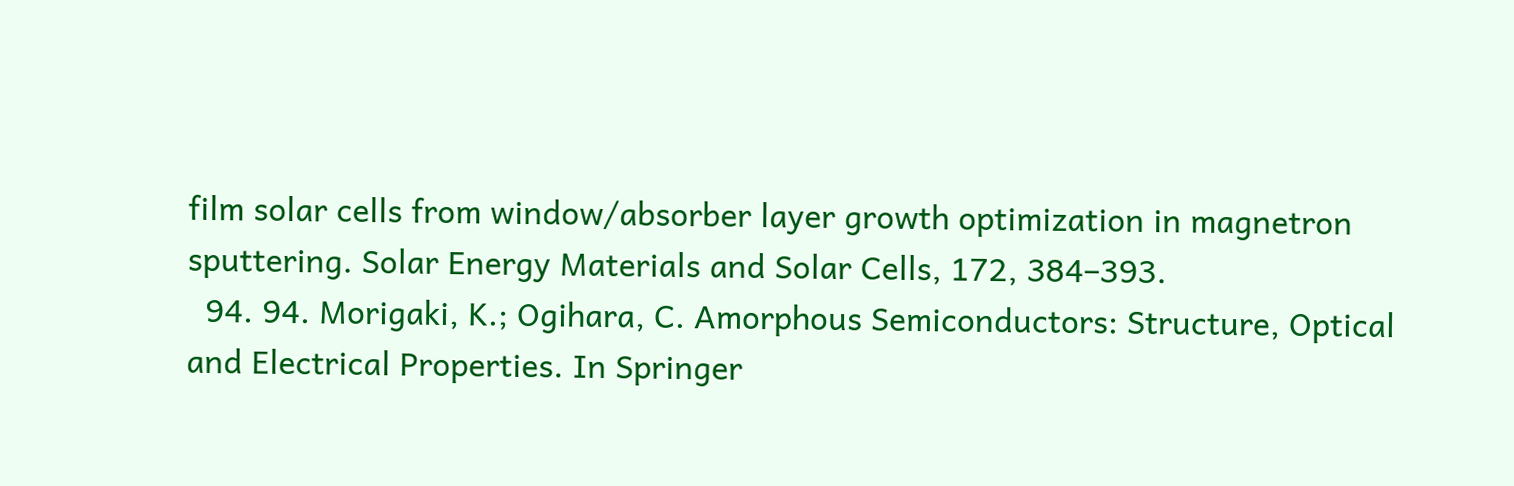film solar cells from window/absorber layer growth optimization in magnetron sputtering. Solar Energy Materials and Solar Cells, 172, 384–393.
  94. 94. Morigaki, K.; Ogihara, C. Amorphous Semiconductors: Structure, Optical and Electrical Properties. In Springer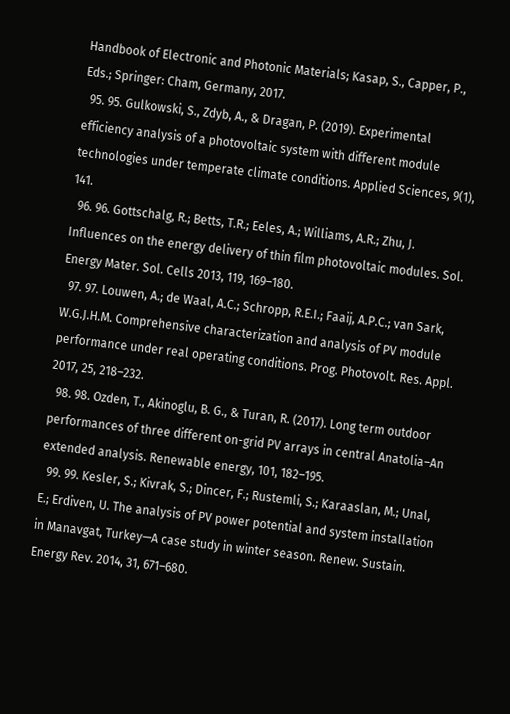Handbook of Electronic and Photonic Materials; Kasap, S., Capper, P., Eds.; Springer: Cham, Germany, 2017.
  95. 95. Gulkowski, S., Zdyb, A., & Dragan, P. (2019). Experimental efficiency analysis of a photovoltaic system with different module technologies under temperate climate conditions. Applied Sciences, 9(1), 141.
  96. 96. Gottschalg, R.; Betts, T.R.; Eeles, A.; Williams, A.R.; Zhu, J. Influences on the energy delivery of thin film photovoltaic modules. Sol. Energy Mater. Sol. Cells 2013, 119, 169–180.
  97. 97. Louwen, A.; de Waal, A.C.; Schropp, R.E.I.; Faaij, A.P.C.; van Sark, W.G.J.H.M. Comprehensive characterization and analysis of PV module performance under real operating conditions. Prog. Photovolt. Res. Appl. 2017, 25, 218–232.
  98. 98. Ozden, T., Akinoglu, B. G., & Turan, R. (2017). Long term outdoor performances of three different on-grid PV arrays in central Anatolia–An extended analysis. Renewable energy, 101, 182–195.
  99. 99. Kesler, S.; Kivrak, S.; Dincer, F.; Rustemli, S.; Karaaslan, M.; Unal, E.; Erdiven, U. The analysis of PV power potential and system installation in Manavgat, Turkey—A case study in winter season. Renew. Sustain. Energy Rev. 2014, 31, 671–680.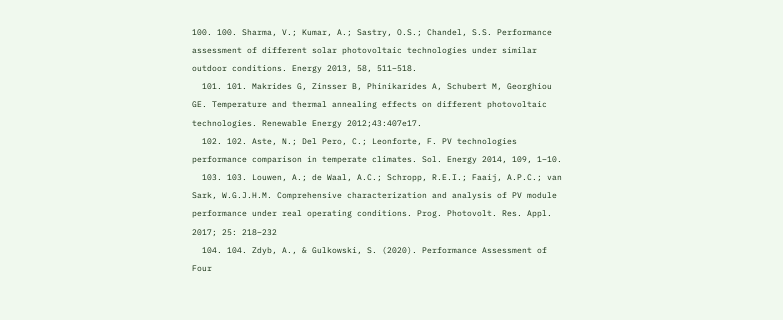100. 100. Sharma, V.; Kumar, A.; Sastry, O.S.; Chandel, S.S. Performance assessment of different solar photovoltaic technologies under similar outdoor conditions. Energy 2013, 58, 511–518.
  101. 101. Makrides G, Zinsser B, Phinikarides A, Schubert M, Georghiou GE. Temperature and thermal annealing effects on different photovoltaic technologies. Renewable Energy 2012;43:407e17.
  102. 102. Aste, N.; Del Pero, C.; Leonforte, F. PV technologies performance comparison in temperate climates. Sol. Energy 2014, 109, 1–10.
  103. 103. Louwen, A.; de Waal, A.C.; Schropp, R.E.I.; Faaij, A.P.C.; van Sark, W.G.J.H.M. Comprehensive characterization and analysis of PV module performance under real operating conditions. Prog. Photovolt. Res. Appl. 2017; 25: 218–232
  104. 104. Zdyb, A., & Gulkowski, S. (2020). Performance Assessment of Four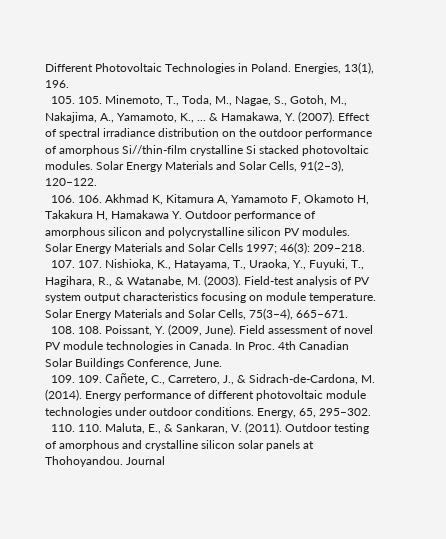Different Photovoltaic Technologies in Poland. Energies, 13(1), 196.
  105. 105. Minemoto, T., Toda, M., Nagae, S., Gotoh, M., Nakajima, A., Yamamoto, K., ... & Hamakawa, Y. (2007). Effect of spectral irradiance distribution on the outdoor performance of amorphous Si//thin-film crystalline Si stacked photovoltaic modules. Solar Energy Materials and Solar Cells, 91(2–3), 120–122.
  106. 106. Akhmad K, Kitamura A, Yamamoto F, Okamoto H, Takakura H, Hamakawa Y. Outdoor performance of amorphous silicon and polycrystalline silicon PV modules. Solar Energy Materials and Solar Cells 1997; 46(3): 209–218.
  107. 107. Nishioka, K., Hatayama, T., Uraoka, Y., Fuyuki, T., Hagihara, R., & Watanabe, M. (2003). Field-test analysis of PV system output characteristics focusing on module temperature. Solar Energy Materials and Solar Cells, 75(3–4), 665–671.
  108. 108. Poissant, Y. (2009, June). Field assessment of novel PV module technologies in Canada. In Proc. 4th Canadian Solar Buildings Conference, June.
  109. 109. Cañete, C., Carretero, J., & Sidrach-de-Cardona, M. (2014). Energy performance of different photovoltaic module technologies under outdoor conditions. Energy, 65, 295–302.
  110. 110. Maluta, E., & Sankaran, V. (2011). Outdoor testing of amorphous and crystalline silicon solar panels at Thohoyandou. Journal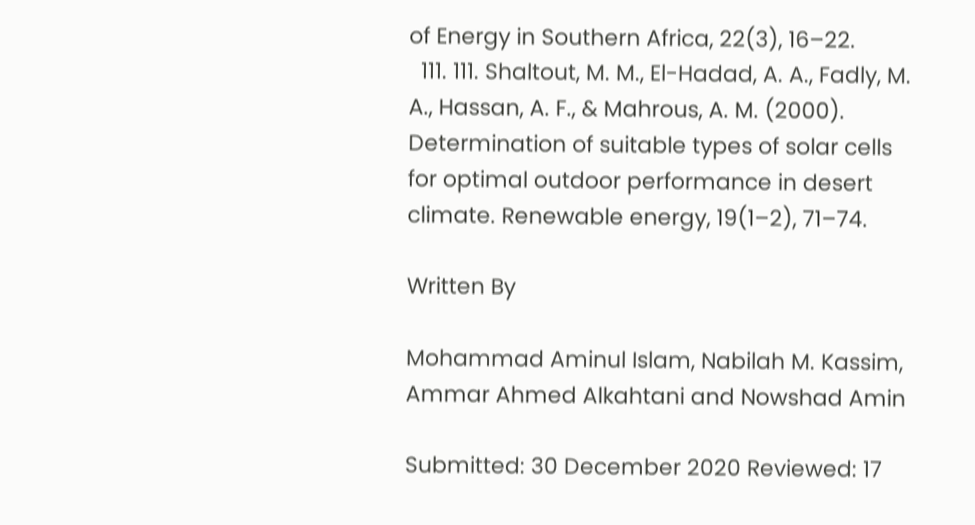of Energy in Southern Africa, 22(3), 16–22.
  111. 111. Shaltout, M. M., El-Hadad, A. A., Fadly, M. A., Hassan, A. F., & Mahrous, A. M. (2000). Determination of suitable types of solar cells for optimal outdoor performance in desert climate. Renewable energy, 19(1–2), 71–74.

Written By

Mohammad Aminul Islam, Nabilah M. Kassim, Ammar Ahmed Alkahtani and Nowshad Amin

Submitted: 30 December 2020 Reviewed: 17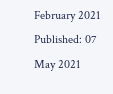February 2021 Published: 07 May 2021